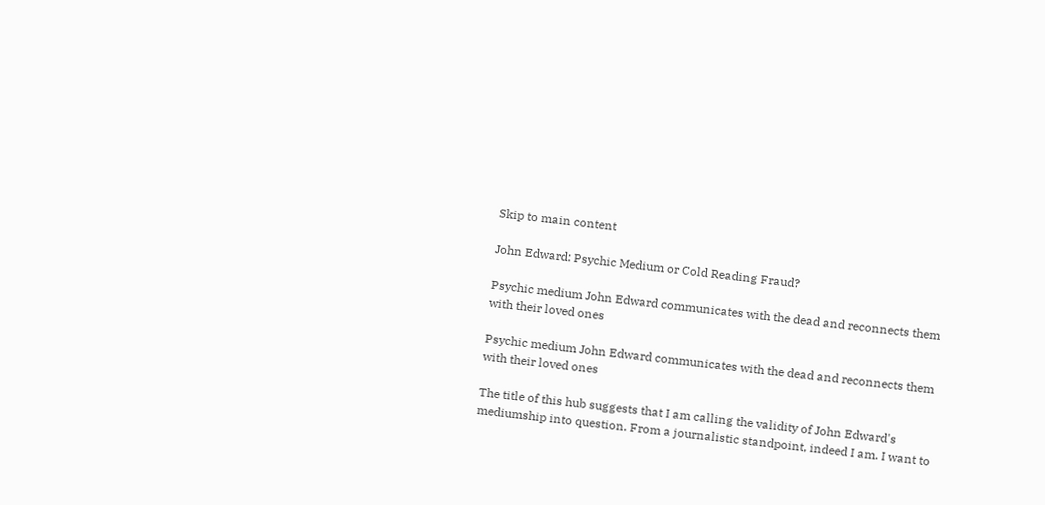Skip to main content

John Edward: Psychic Medium or Cold Reading Fraud?

Psychic medium John Edward communicates with the dead and reconnects them with their loved ones

Psychic medium John Edward communicates with the dead and reconnects them with their loved ones

The title of this hub suggests that I am calling the validity of John Edward's mediumship into question. From a journalistic standpoint, indeed I am. I want to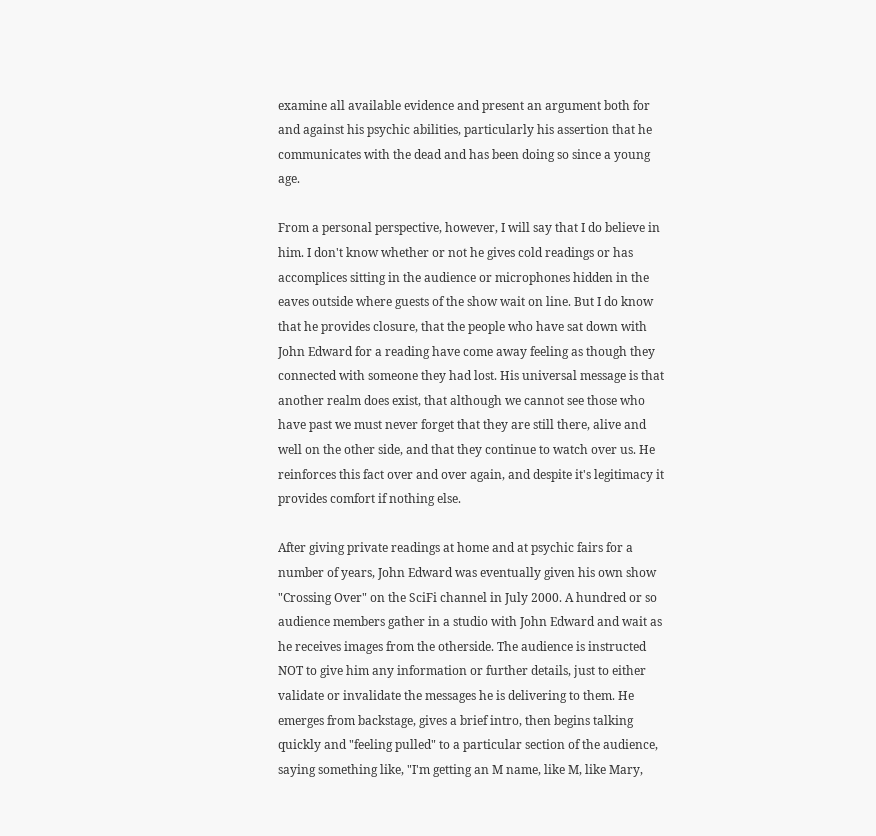examine all available evidence and present an argument both for and against his psychic abilities, particularly his assertion that he communicates with the dead and has been doing so since a young age.

From a personal perspective, however, I will say that I do believe in him. I don't know whether or not he gives cold readings or has accomplices sitting in the audience or microphones hidden in the eaves outside where guests of the show wait on line. But I do know that he provides closure, that the people who have sat down with John Edward for a reading have come away feeling as though they connected with someone they had lost. His universal message is that another realm does exist, that although we cannot see those who have past we must never forget that they are still there, alive and well on the other side, and that they continue to watch over us. He reinforces this fact over and over again, and despite it's legitimacy it provides comfort if nothing else.

After giving private readings at home and at psychic fairs for a number of years, John Edward was eventually given his own show "Crossing Over" on the SciFi channel in July 2000. A hundred or so audience members gather in a studio with John Edward and wait as he receives images from the otherside. The audience is instructed NOT to give him any information or further details, just to either validate or invalidate the messages he is delivering to them. He emerges from backstage, gives a brief intro, then begins talking quickly and "feeling pulled" to a particular section of the audience, saying something like, "I'm getting an M name, like M, like Mary,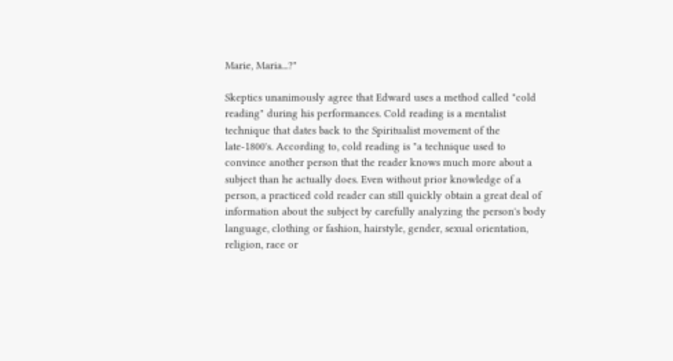Marie, Maria...?"

Skeptics unanimously agree that Edward uses a method called "cold reading" during his performances. Cold reading is a mentalist technique that dates back to the Spiritualist movement of the late-1800's. According to, cold reading is "a technique used to convince another person that the reader knows much more about a subject than he actually does. Even without prior knowledge of a person, a practiced cold reader can still quickly obtain a great deal of information about the subject by carefully analyzing the person's body language, clothing or fashion, hairstyle, gender, sexual orientation, religion, race or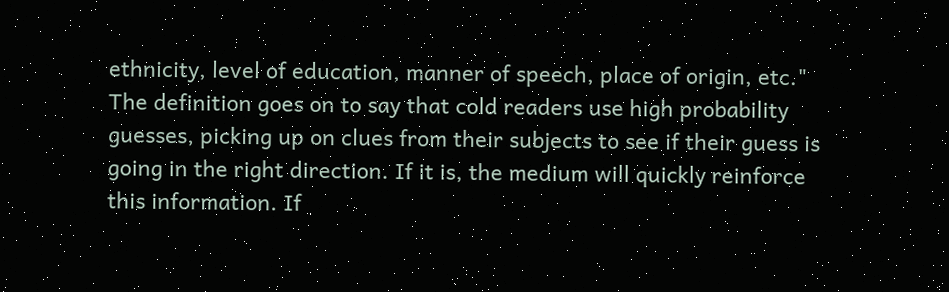ethnicity, level of education, manner of speech, place of origin, etc." The definition goes on to say that cold readers use high probability guesses, picking up on clues from their subjects to see if their guess is going in the right direction. If it is, the medium will quickly reinforce this information. If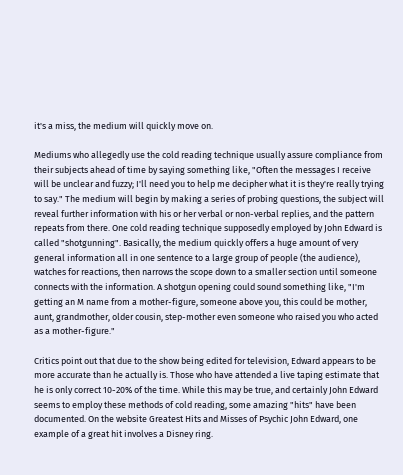it's a miss, the medium will quickly move on.

Mediums who allegedly use the cold reading technique usually assure compliance from their subjects ahead of time by saying something like, "Often the messages I receive will be unclear and fuzzy; I'll need you to help me decipher what it is they're really trying to say." The medium will begin by making a series of probing questions, the subject will reveal further information with his or her verbal or non-verbal replies, and the pattern repeats from there. One cold reading technique supposedly employed by John Edward is called "shotgunning". Basically, the medium quickly offers a huge amount of very general information all in one sentence to a large group of people (the audience), watches for reactions, then narrows the scope down to a smaller section until someone connects with the information. A shotgun opening could sound something like, "I'm getting an M name from a mother-figure, someone above you, this could be mother, aunt, grandmother, older cousin, step-mother even someone who raised you who acted as a mother-figure."

Critics point out that due to the show being edited for television, Edward appears to be more accurate than he actually is. Those who have attended a live taping estimate that he is only correct 10-20% of the time. While this may be true, and certainly John Edward seems to employ these methods of cold reading, some amazing "hits" have been documented. On the website Greatest Hits and Misses of Psychic John Edward, one example of a great hit involves a Disney ring.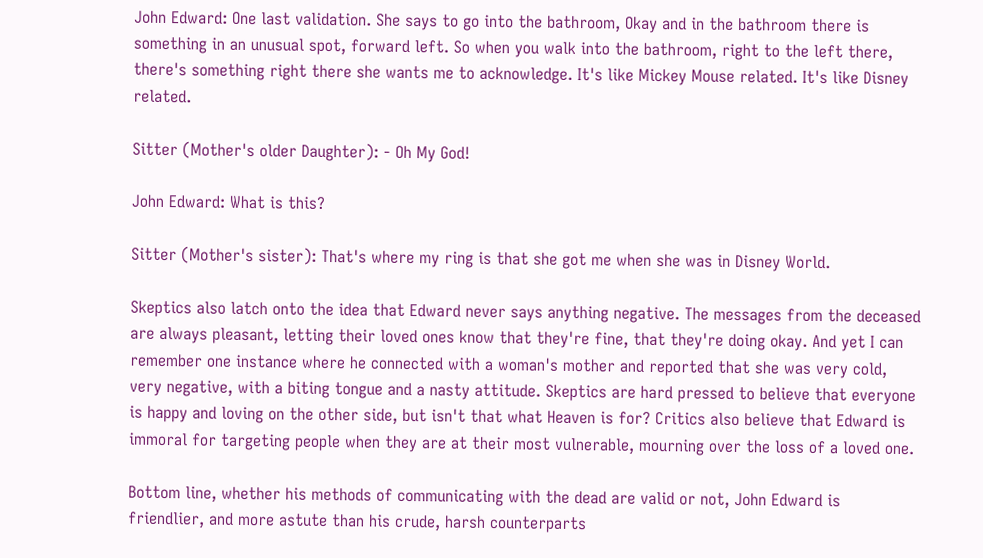John Edward: One last validation. She says to go into the bathroom, Okay and in the bathroom there is something in an unusual spot, forward left. So when you walk into the bathroom, right to the left there, there's something right there she wants me to acknowledge. It's like Mickey Mouse related. It's like Disney related.

Sitter (Mother's older Daughter): - Oh My God!

John Edward: What is this?

Sitter (Mother's sister): That's where my ring is that she got me when she was in Disney World.

Skeptics also latch onto the idea that Edward never says anything negative. The messages from the deceased are always pleasant, letting their loved ones know that they're fine, that they're doing okay. And yet I can remember one instance where he connected with a woman's mother and reported that she was very cold, very negative, with a biting tongue and a nasty attitude. Skeptics are hard pressed to believe that everyone is happy and loving on the other side, but isn't that what Heaven is for? Critics also believe that Edward is immoral for targeting people when they are at their most vulnerable, mourning over the loss of a loved one.

Bottom line, whether his methods of communicating with the dead are valid or not, John Edward is friendlier, and more astute than his crude, harsh counterparts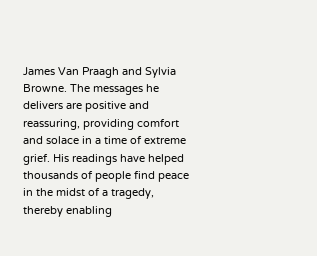James Van Praagh and Sylvia Browne. The messages he delivers are positive and reassuring, providing comfort and solace in a time of extreme grief. His readings have helped thousands of people find peace in the midst of a tragedy, thereby enabling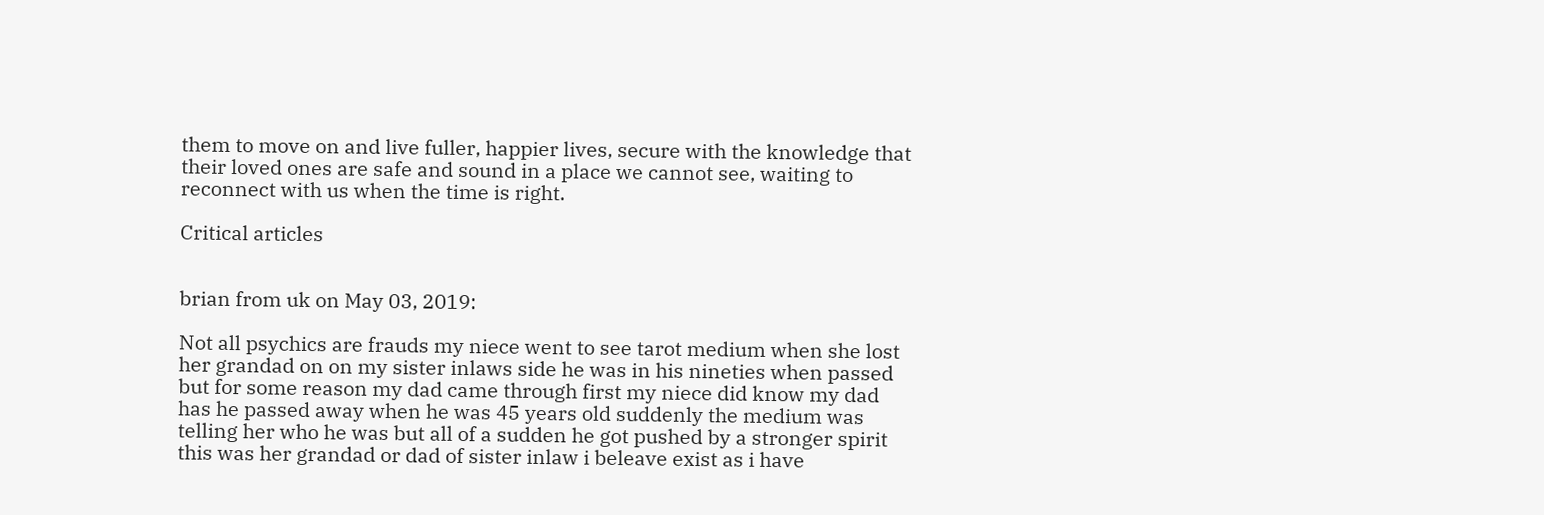them to move on and live fuller, happier lives, secure with the knowledge that their loved ones are safe and sound in a place we cannot see, waiting to reconnect with us when the time is right.

Critical articles


brian from uk on May 03, 2019:

Not all psychics are frauds my niece went to see tarot medium when she lost her grandad on on my sister inlaws side he was in his nineties when passed but for some reason my dad came through first my niece did know my dad has he passed away when he was 45 years old suddenly the medium was telling her who he was but all of a sudden he got pushed by a stronger spirit this was her grandad or dad of sister inlaw i beleave exist as i have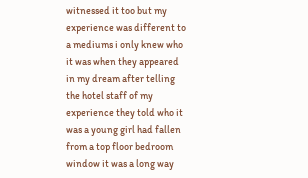witnessed it too but my experience was different to a mediums i only knew who it was when they appeared in my dream after telling the hotel staff of my experience they told who it was a young girl had fallen from a top floor bedroom window it was a long way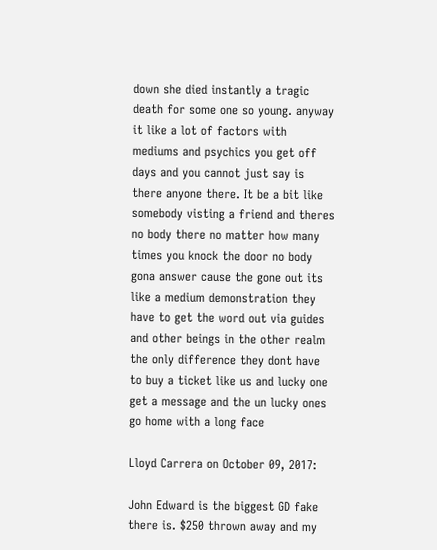down she died instantly a tragic death for some one so young. anyway it like a lot of factors with mediums and psychics you get off days and you cannot just say is there anyone there. It be a bit like somebody visting a friend and theres no body there no matter how many times you knock the door no body gona answer cause the gone out its like a medium demonstration they have to get the word out via guides and other beings in the other realm the only difference they dont have to buy a ticket like us and lucky one get a message and the un lucky ones go home with a long face

Lloyd Carrera on October 09, 2017:

John Edward is the biggest GD fake there is. $250 thrown away and my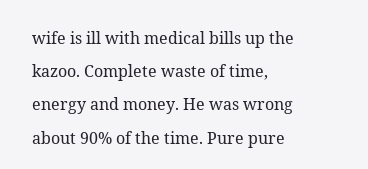wife is ill with medical bills up the kazoo. Complete waste of time, energy and money. He was wrong about 90% of the time. Pure pure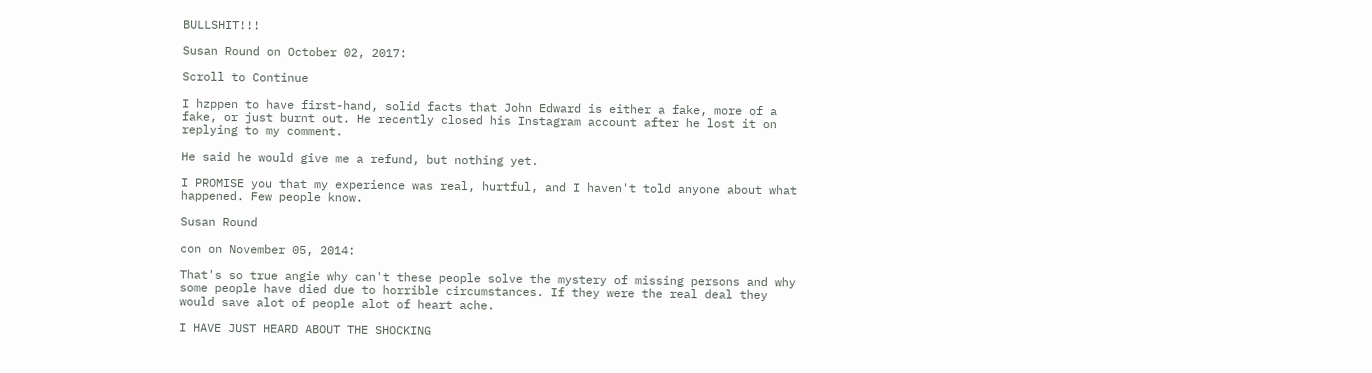BULLSHIT!!!

Susan Round on October 02, 2017:

Scroll to Continue

I hzppen to have first-hand, solid facts that John Edward is either a fake, more of a fake, or just burnt out. He recently closed his Instagram account after he lost it on replying to my comment.

He said he would give me a refund, but nothing yet.

I PROMISE you that my experience was real, hurtful, and I haven't told anyone about what happened. Few people know.

Susan Round

con on November 05, 2014:

That's so true angie why can't these people solve the mystery of missing persons and why some people have died due to horrible circumstances. If they were the real deal they would save alot of people alot of heart ache.

I HAVE JUST HEARD ABOUT THE SHOCKING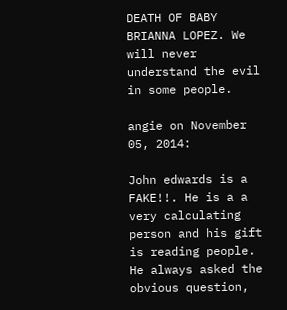DEATH OF BABY BRIANNA LOPEZ. We will never understand the evil in some people.

angie on November 05, 2014:

John edwards is a FAKE!!. He is a a very calculating person and his gift is reading people. He always asked the obvious question,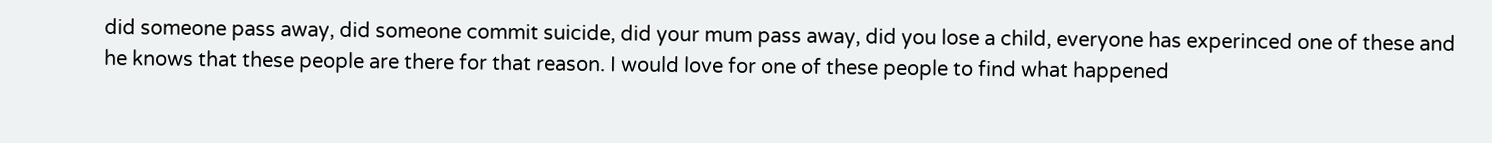did someone pass away, did someone commit suicide, did your mum pass away, did you lose a child, everyone has experinced one of these and he knows that these people are there for that reason. I would love for one of these people to find what happened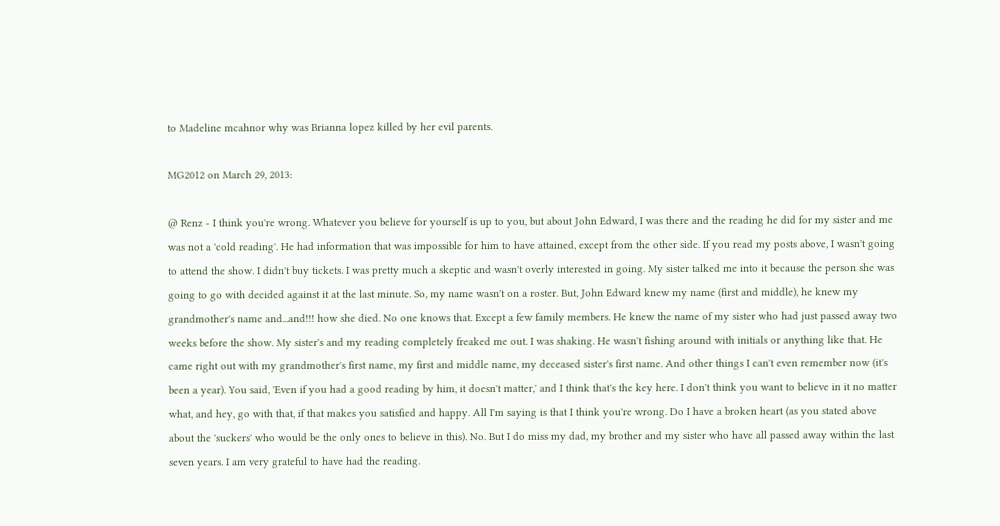to Madeline mcahnor why was Brianna lopez killed by her evil parents.

MG2012 on March 29, 2013:

@ Renz - I think you're wrong. Whatever you believe for yourself is up to you, but about John Edward, I was there and the reading he did for my sister and me was not a 'cold reading'. He had information that was impossible for him to have attained, except from the other side. If you read my posts above, I wasn't going to attend the show. I didn't buy tickets. I was pretty much a skeptic and wasn't overly interested in going. My sister talked me into it because the person she was going to go with decided against it at the last minute. So, my name wasn't on a roster. But, John Edward knew my name (first and middle), he knew my grandmother's name and...and!!! how she died. No one knows that. Except a few family members. He knew the name of my sister who had just passed away two weeks before the show. My sister's and my reading completely freaked me out. I was shaking. He wasn't fishing around with initials or anything like that. He came right out with my grandmother's first name, my first and middle name, my deceased sister's first name. And other things I can't even remember now (it's been a year). You said, 'Even if you had a good reading by him, it doesn't matter,' and I think that's the key here. I don't think you want to believe in it no matter what, and hey, go with that, if that makes you satisfied and happy. All I'm saying is that I think you're wrong. Do I have a broken heart (as you stated above about the 'suckers' who would be the only ones to believe in this). No. But I do miss my dad, my brother and my sister who have all passed away within the last seven years. I am very grateful to have had the reading.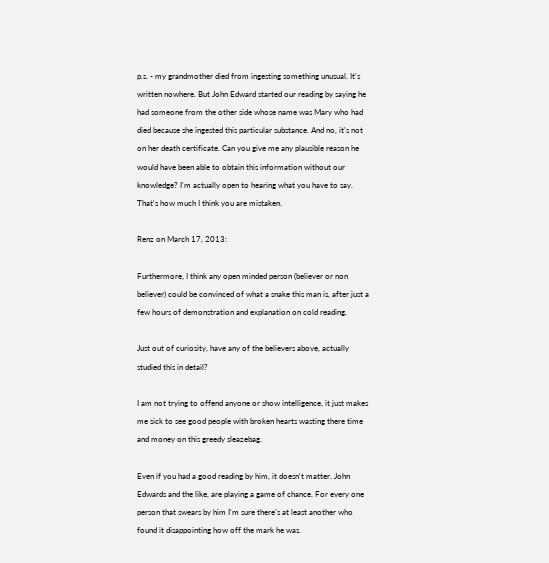p.s. - my grandmother died from ingesting something unusual. It's written nowhere. But John Edward started our reading by saying he had someone from the other side whose name was Mary who had died because she ingested this particular substance. And no, it's not on her death certificate. Can you give me any plausible reason he would have been able to obtain this information without our knowledge? I'm actually open to hearing what you have to say. That's how much I think you are mistaken.

Renz on March 17, 2013:

Furthermore, I think any open minded person (believer or non believer) could be convinced of what a snake this man is, after just a few hours of demonstration and explanation on cold reading.

Just out of curiosity, have any of the believers above, actually studied this in detail?

I am not trying to offend anyone or show intelligence, it just makes me sick to see good people with broken hearts wasting there time and money on this greedy sleazebag.

Even if you had a good reading by him, it doesn't matter. John Edwards and the like, are playing a game of chance. For every one person that swears by him I'm sure there's at least another who found it disappointing how off the mark he was.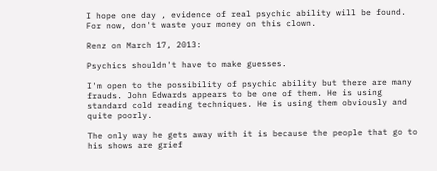I hope one day , evidence of real psychic ability will be found. For now, don't waste your money on this clown.

Renz on March 17, 2013:

Psychics shouldn't have to make guesses.

I'm open to the possibility of psychic ability but there are many frauds. John Edwards appears to be one of them. He is using standard cold reading techniques. He is using them obviously and quite poorly.

The only way he gets away with it is because the people that go to his shows are grief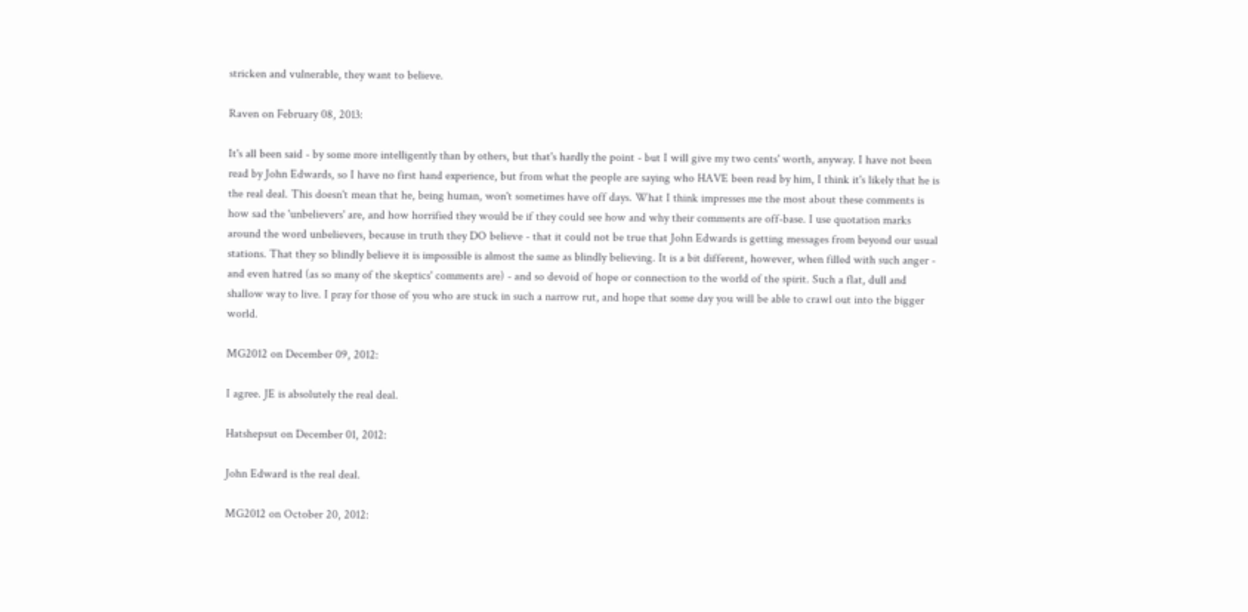stricken and vulnerable, they want to believe.

Raven on February 08, 2013:

It's all been said - by some more intelligently than by others, but that's hardly the point - but I will give my two cents' worth, anyway. I have not been read by John Edwards, so I have no first hand experience, but from what the people are saying who HAVE been read by him, I think it's likely that he is the real deal. This doesn't mean that he, being human, won't sometimes have off days. What I think impresses me the most about these comments is how sad the 'unbelievers' are, and how horrified they would be if they could see how and why their comments are off-base. I use quotation marks around the word unbelievers, because in truth they DO believe - that it could not be true that John Edwards is getting messages from beyond our usual stations. That they so blindly believe it is impossible is almost the same as blindly believing. It is a bit different, however, when filled with such anger - and even hatred (as so many of the skeptics' comments are) - and so devoid of hope or connection to the world of the spirit. Such a flat, dull and shallow way to live. I pray for those of you who are stuck in such a narrow rut, and hope that some day you will be able to crawl out into the bigger world.

MG2012 on December 09, 2012:

I agree. JE is absolutely the real deal.

Hatshepsut on December 01, 2012:

John Edward is the real deal.

MG2012 on October 20, 2012: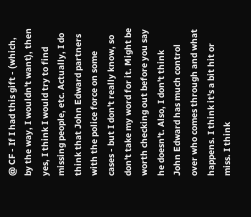@ CF - If I had this gift - (which, by the way, I wouldn't want), then yes, I think I would try to find missing people, etc. Actually, I do think that John Edward partners with the police force on some cases - but I don't really know, so don't take my word for it. Might be worth checking out before you say he doesn't. Also, I don't think John Edward has much control over who comes through and what happens. I think it's a bit hit or miss. I think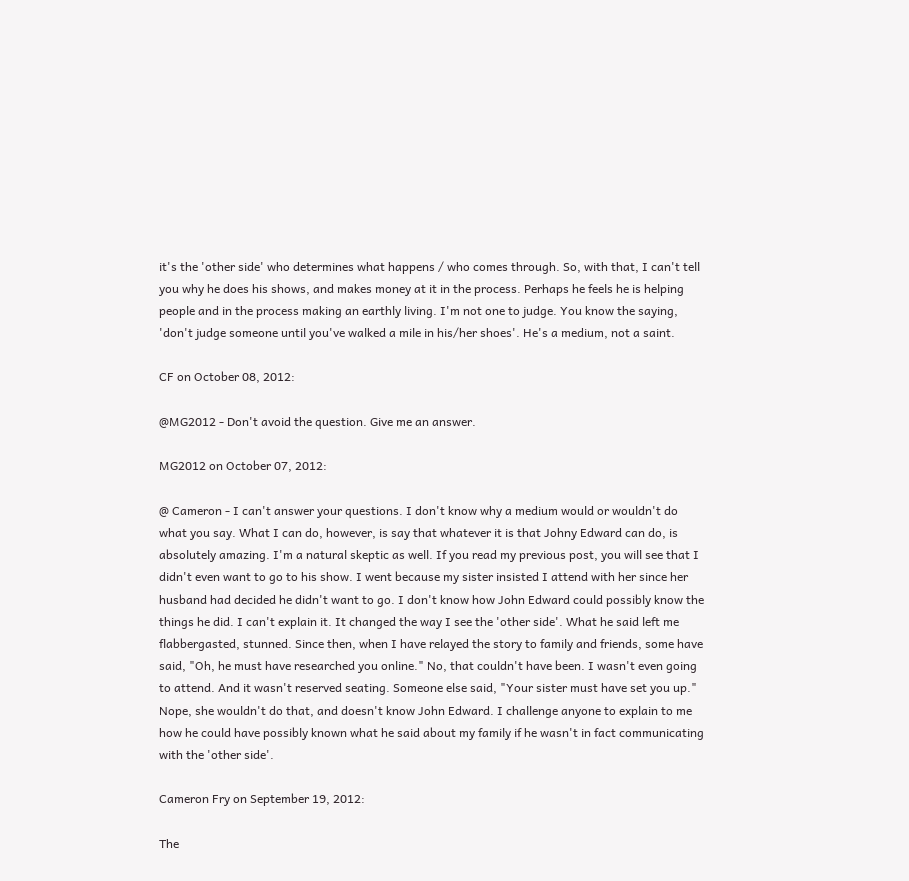it's the 'other side' who determines what happens / who comes through. So, with that, I can't tell you why he does his shows, and makes money at it in the process. Perhaps he feels he is helping people and in the process making an earthly living. I'm not one to judge. You know the saying, 'don't judge someone until you've walked a mile in his/her shoes'. He's a medium, not a saint.

CF on October 08, 2012:

@MG2012 - Don't avoid the question. Give me an answer.

MG2012 on October 07, 2012:

@ Cameron - I can't answer your questions. I don't know why a medium would or wouldn't do what you say. What I can do, however, is say that whatever it is that Johny Edward can do, is absolutely amazing. I'm a natural skeptic as well. If you read my previous post, you will see that I didn't even want to go to his show. I went because my sister insisted I attend with her since her husband had decided he didn't want to go. I don't know how John Edward could possibly know the things he did. I can't explain it. It changed the way I see the 'other side'. What he said left me flabbergasted, stunned. Since then, when I have relayed the story to family and friends, some have said, "Oh, he must have researched you online." No, that couldn't have been. I wasn't even going to attend. And it wasn't reserved seating. Someone else said, "Your sister must have set you up." Nope, she wouldn't do that, and doesn't know John Edward. I challenge anyone to explain to me how he could have possibly known what he said about my family if he wasn't in fact communicating with the 'other side'.

Cameron Fry on September 19, 2012:

The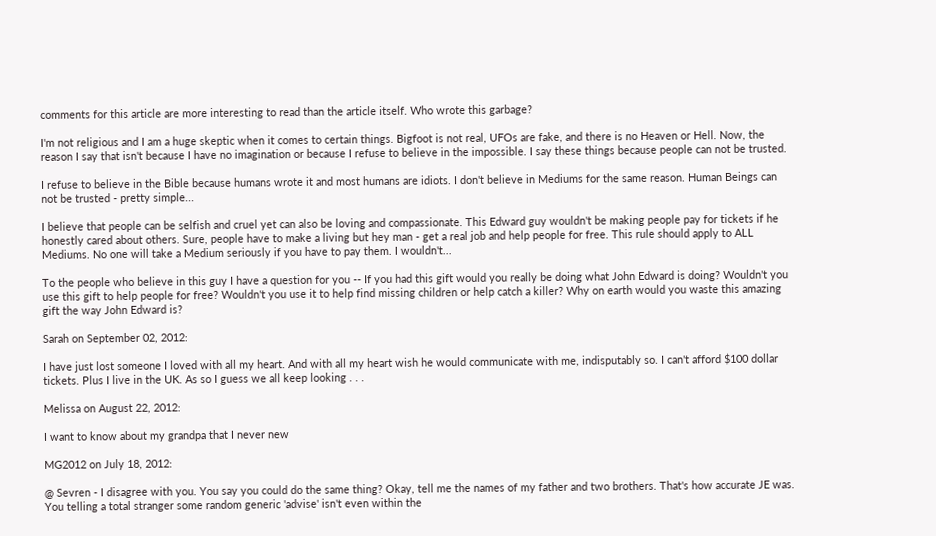comments for this article are more interesting to read than the article itself. Who wrote this garbage?

I'm not religious and I am a huge skeptic when it comes to certain things. Bigfoot is not real, UFOs are fake, and there is no Heaven or Hell. Now, the reason I say that isn't because I have no imagination or because I refuse to believe in the impossible. I say these things because people can not be trusted.

I refuse to believe in the Bible because humans wrote it and most humans are idiots. I don't believe in Mediums for the same reason. Human Beings can not be trusted - pretty simple...

I believe that people can be selfish and cruel yet can also be loving and compassionate. This Edward guy wouldn't be making people pay for tickets if he honestly cared about others. Sure, people have to make a living but hey man - get a real job and help people for free. This rule should apply to ALL Mediums. No one will take a Medium seriously if you have to pay them. I wouldn't...

To the people who believe in this guy I have a question for you -- If you had this gift would you really be doing what John Edward is doing? Wouldn't you use this gift to help people for free? Wouldn't you use it to help find missing children or help catch a killer? Why on earth would you waste this amazing gift the way John Edward is?

Sarah on September 02, 2012:

I have just lost someone I loved with all my heart. And with all my heart wish he would communicate with me, indisputably so. I can't afford $100 dollar tickets. Plus I live in the UK. As so I guess we all keep looking . . .

Melissa on August 22, 2012:

I want to know about my grandpa that I never new

MG2012 on July 18, 2012:

@ Sevren - I disagree with you. You say you could do the same thing? Okay, tell me the names of my father and two brothers. That's how accurate JE was. You telling a total stranger some random generic 'advise' isn't even within the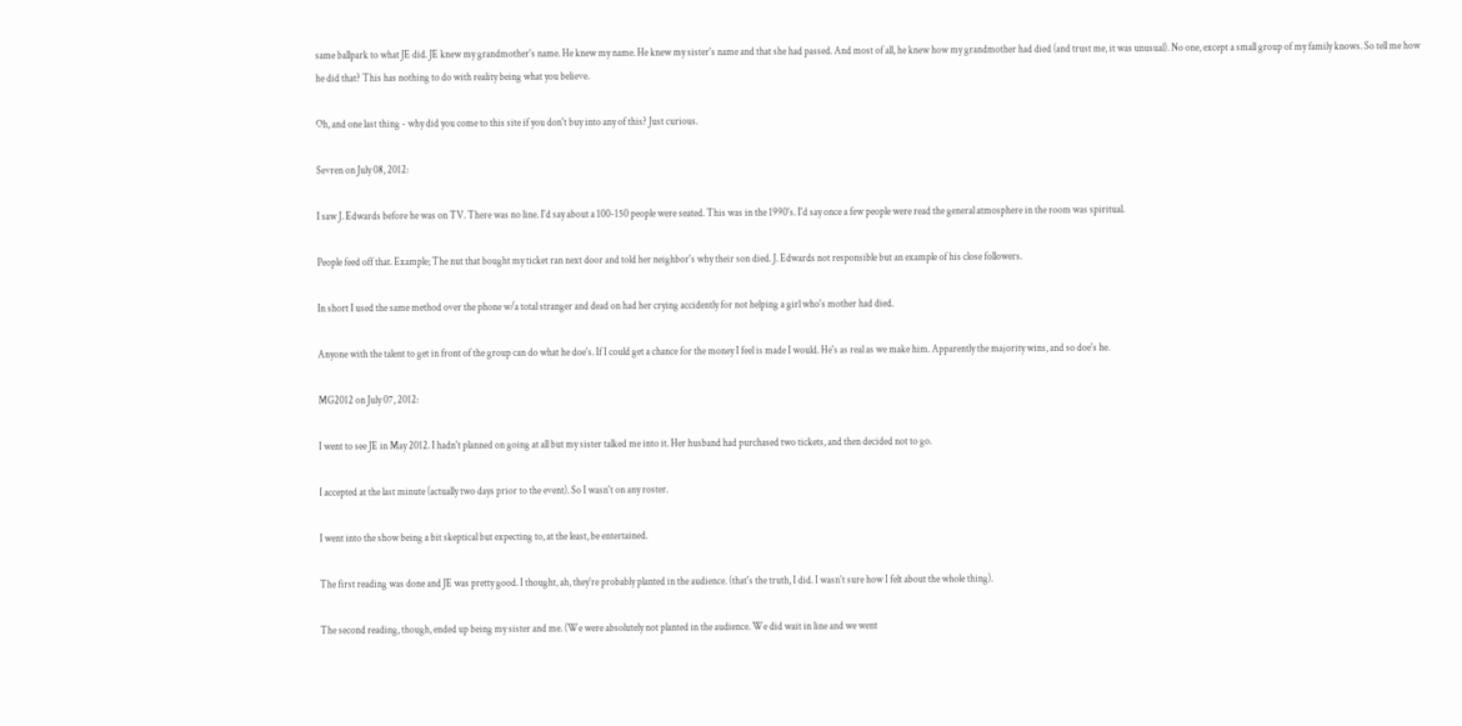same ballpark to what JE did. JE knew my grandmother's name. He knew my name. He knew my sister's name and that she had passed. And most of all, he knew how my grandmother had died (and trust me, it was unusual). No one, except a small group of my family knows. So tell me how he did that? This has nothing to do with reality being what you believe.

Oh, and one last thing - why did you come to this site if you don't buy into any of this? Just curious.

Sevren on July 08, 2012:

I saw J. Edwards before he was on TV. There was no line. I'd say about a 100-150 people were seated. This was in the 1990's. I'd say once a few people were read the general atmosphere in the room was spiritual.

People feed off that. Example; The nut that bought my ticket ran next door and told her neighbor's why their son died. J. Edwards not responsible but an example of his close followers.

In short I used the same method over the phone w/a total stranger and dead on had her crying accidently for not helping a girl who's mother had died.

Anyone with the talent to get in front of the group can do what he doe's. If I could get a chance for the money I feel is made I would. He's as real as we make him. Apparently the majority wins, and so doe's he.

MG2012 on July 07, 2012:

I went to see JE in May 2012. I hadn't planned on going at all but my sister talked me into it. Her husband had purchased two tickets, and then decided not to go.

I accepted at the last minute (actually two days prior to the event). So I wasn't on any roster.

I went into the show being a bit skeptical but expecting to, at the least, be entertained.

The first reading was done and JE was pretty good. I thought, ah, they're probably planted in the audience. (that's the truth, I did. I wasn't sure how I felt about the whole thing).

The second reading, though, ended up being my sister and me. (We were absolutely not planted in the audience. We did wait in line and we went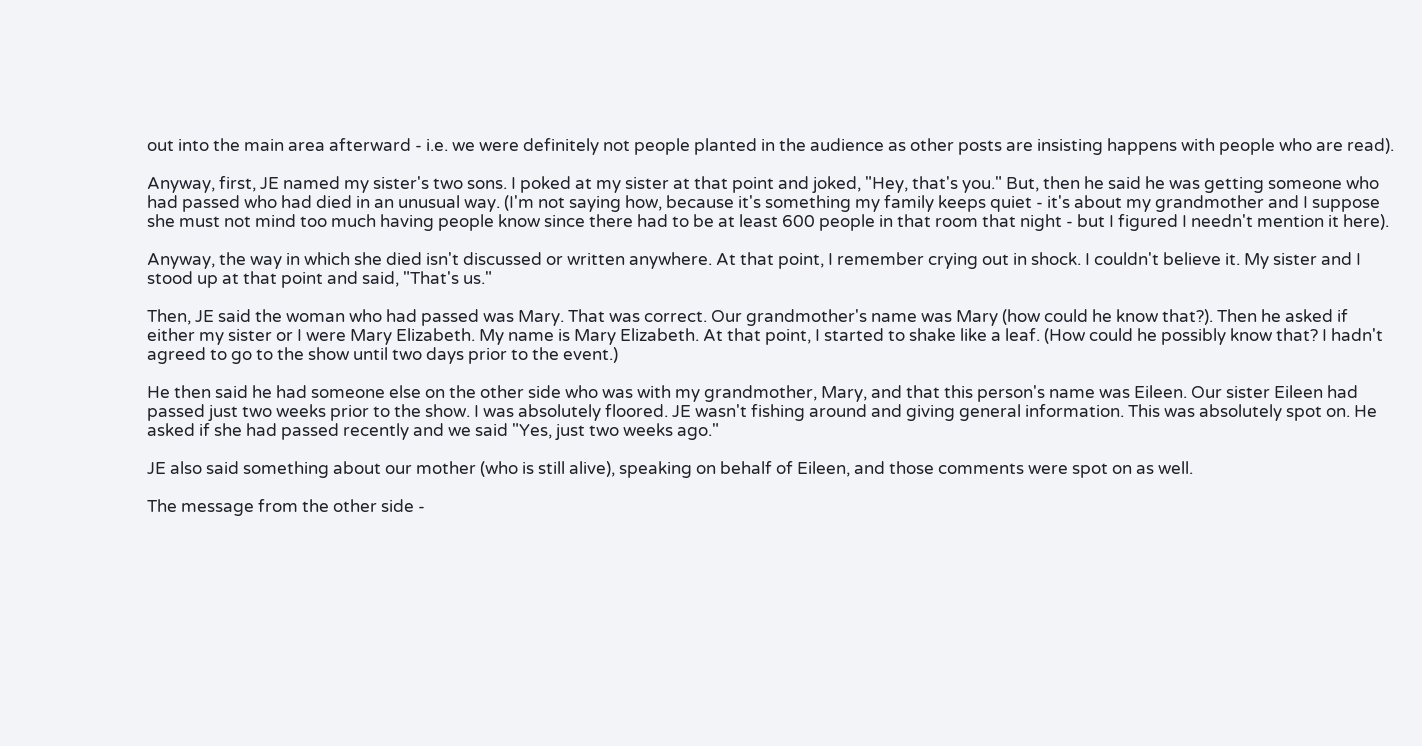out into the main area afterward - i.e. we were definitely not people planted in the audience as other posts are insisting happens with people who are read).

Anyway, first, JE named my sister's two sons. I poked at my sister at that point and joked, "Hey, that's you." But, then he said he was getting someone who had passed who had died in an unusual way. (I'm not saying how, because it's something my family keeps quiet - it's about my grandmother and I suppose she must not mind too much having people know since there had to be at least 600 people in that room that night - but I figured I needn't mention it here).

Anyway, the way in which she died isn't discussed or written anywhere. At that point, I remember crying out in shock. I couldn't believe it. My sister and I stood up at that point and said, "That's us."

Then, JE said the woman who had passed was Mary. That was correct. Our grandmother's name was Mary (how could he know that?). Then he asked if either my sister or I were Mary Elizabeth. My name is Mary Elizabeth. At that point, I started to shake like a leaf. (How could he possibly know that? I hadn't agreed to go to the show until two days prior to the event.)

He then said he had someone else on the other side who was with my grandmother, Mary, and that this person's name was Eileen. Our sister Eileen had passed just two weeks prior to the show. I was absolutely floored. JE wasn't fishing around and giving general information. This was absolutely spot on. He asked if she had passed recently and we said "Yes, just two weeks ago."

JE also said something about our mother (who is still alive), speaking on behalf of Eileen, and those comments were spot on as well.

The message from the other side -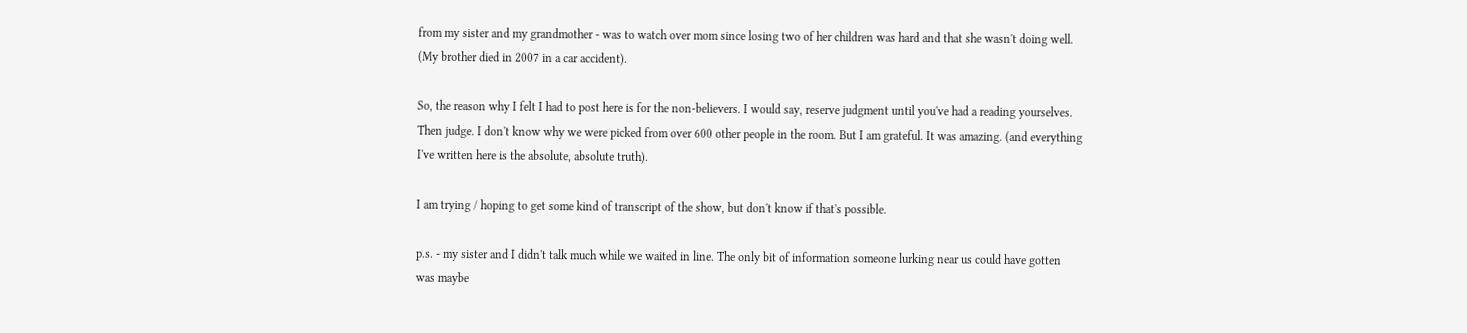from my sister and my grandmother - was to watch over mom since losing two of her children was hard and that she wasn't doing well. (My brother died in 2007 in a car accident).

So, the reason why I felt I had to post here is for the non-believers. I would say, reserve judgment until you've had a reading yourselves. Then judge. I don't know why we were picked from over 600 other people in the room. But I am grateful. It was amazing. (and everything I've written here is the absolute, absolute truth).

I am trying / hoping to get some kind of transcript of the show, but don't know if that's possible.

p.s. - my sister and I didn't talk much while we waited in line. The only bit of information someone lurking near us could have gotten was maybe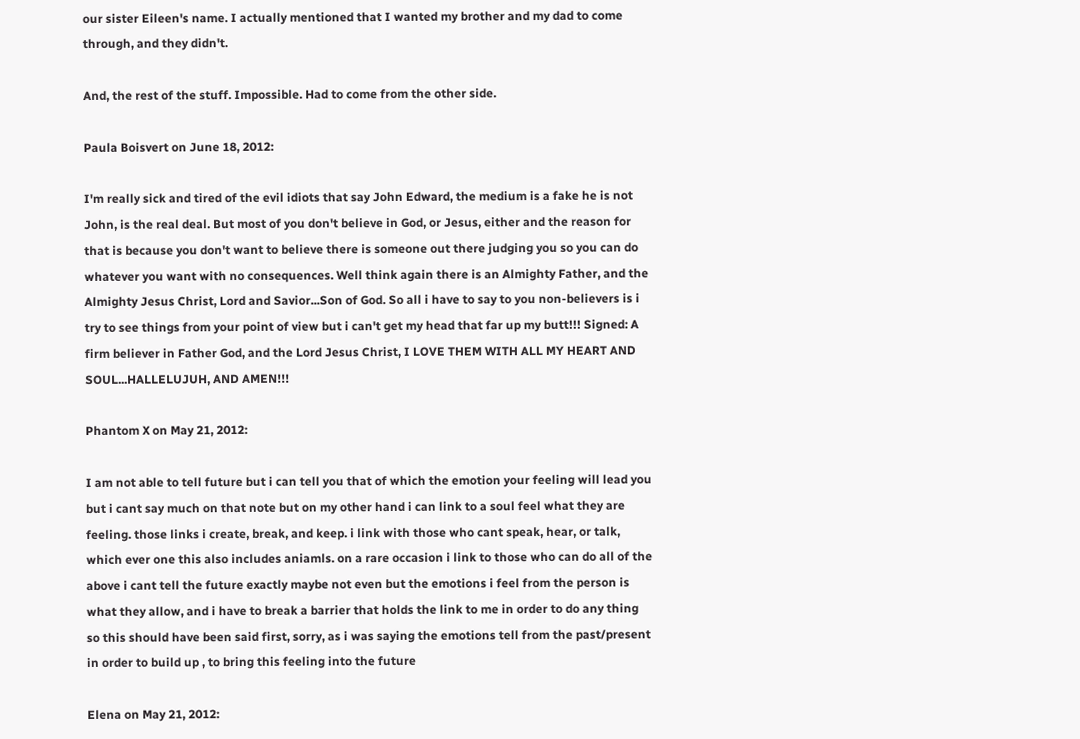our sister Eileen's name. I actually mentioned that I wanted my brother and my dad to come through, and they didn't.

And, the rest of the stuff. Impossible. Had to come from the other side.

Paula Boisvert on June 18, 2012:

I'm really sick and tired of the evil idiots that say John Edward, the medium is a fake he is not John, is the real deal. But most of you don't believe in God, or Jesus, either and the reason for that is because you don't want to believe there is someone out there judging you so you can do whatever you want with no consequences. Well think again there is an Almighty Father, and the Almighty Jesus Christ, Lord and Savior...Son of God. So all i have to say to you non-believers is i try to see things from your point of view but i can't get my head that far up my butt!!! Signed: A firm believer in Father God, and the Lord Jesus Christ, I LOVE THEM WITH ALL MY HEART AND SOUL...HALLELUJUH, AND AMEN!!!

Phantom X on May 21, 2012:

I am not able to tell future but i can tell you that of which the emotion your feeling will lead you but i cant say much on that note but on my other hand i can link to a soul feel what they are feeling. those links i create, break, and keep. i link with those who cant speak, hear, or talk, which ever one this also includes aniamls. on a rare occasion i link to those who can do all of the above i cant tell the future exactly maybe not even but the emotions i feel from the person is what they allow, and i have to break a barrier that holds the link to me in order to do any thing so this should have been said first, sorry, as i was saying the emotions tell from the past/present in order to build up , to bring this feeling into the future

Elena on May 21, 2012: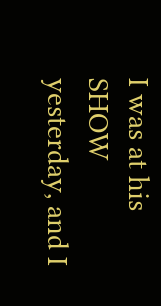I was at his SHOW yesterday, and I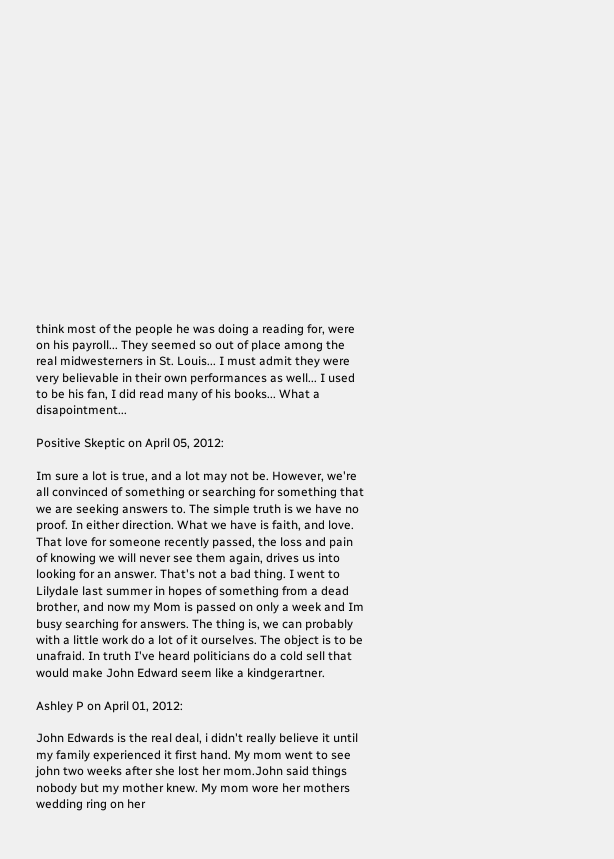think most of the people he was doing a reading for, were on his payroll... They seemed so out of place among the real midwesterners in St. Louis... I must admit they were very believable in their own performances as well... I used to be his fan, I did read many of his books... What a disapointment...

Positive Skeptic on April 05, 2012:

Im sure a lot is true, and a lot may not be. However, we're all convinced of something or searching for something that we are seeking answers to. The simple truth is we have no proof. In either direction. What we have is faith, and love. That love for someone recently passed, the loss and pain of knowing we will never see them again, drives us into looking for an answer. That's not a bad thing. I went to Lilydale last summer in hopes of something from a dead brother, and now my Mom is passed on only a week and Im busy searching for answers. The thing is, we can probably with a little work do a lot of it ourselves. The object is to be unafraid. In truth I've heard politicians do a cold sell that would make John Edward seem like a kindgerartner.

Ashley P on April 01, 2012:

John Edwards is the real deal, i didn't really believe it until my family experienced it first hand. My mom went to see john two weeks after she lost her mom.John said things nobody but my mother knew. My mom wore her mothers wedding ring on her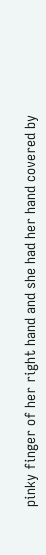pinky finger of her right hand and she had her hand covered by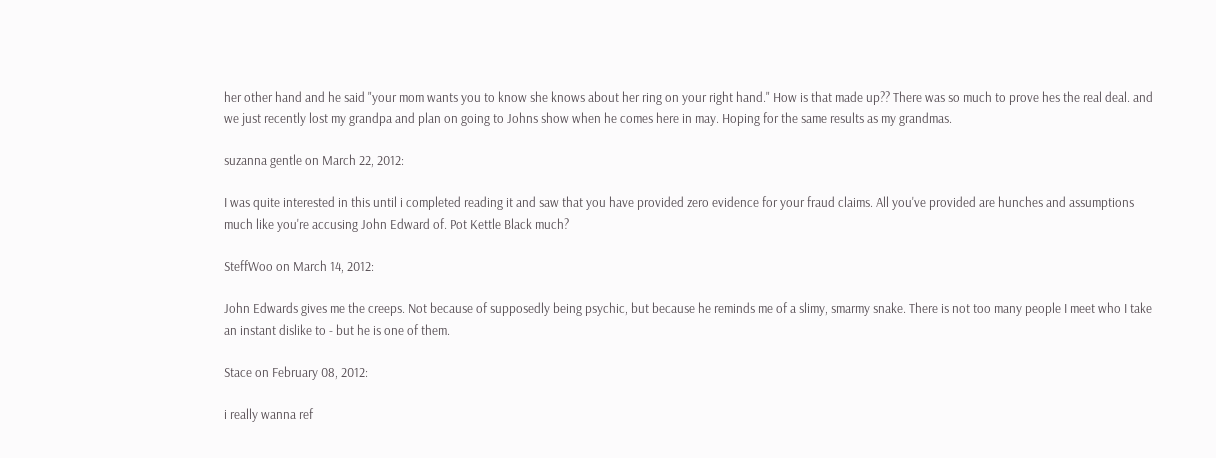her other hand and he said "your mom wants you to know she knows about her ring on your right hand." How is that made up?? There was so much to prove hes the real deal. and we just recently lost my grandpa and plan on going to Johns show when he comes here in may. Hoping for the same results as my grandmas.

suzanna gentle on March 22, 2012:

I was quite interested in this until i completed reading it and saw that you have provided zero evidence for your fraud claims. All you've provided are hunches and assumptions much like you're accusing John Edward of. Pot Kettle Black much?

SteffWoo on March 14, 2012:

John Edwards gives me the creeps. Not because of supposedly being psychic, but because he reminds me of a slimy, smarmy snake. There is not too many people I meet who I take an instant dislike to - but he is one of them.

Stace on February 08, 2012:

i really wanna ref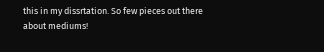this in my dissrtation. So few pieces out there about mediums!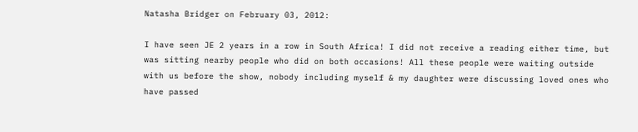Natasha Bridger on February 03, 2012:

I have seen JE 2 years in a row in South Africa! I did not receive a reading either time, but was sitting nearby people who did on both occasions! All these people were waiting outside with us before the show, nobody including myself & my daughter were discussing loved ones who have passed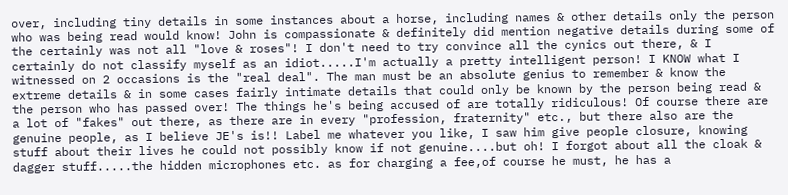over, including tiny details in some instances about a horse, including names & other details only the person who was being read would know! John is compassionate & definitely did mention negative details during some of the certainly was not all "love & roses"! I don't need to try convince all the cynics out there, & I certainly do not classify myself as an idiot.....I'm actually a pretty intelligent person! I KNOW what I witnessed on 2 occasions is the "real deal". The man must be an absolute genius to remember & know the extreme details & in some cases fairly intimate details that could only be known by the person being read & the person who has passed over! The things he's being accused of are totally ridiculous! Of course there are a lot of "fakes" out there, as there are in every "profession, fraternity" etc., but there also are the genuine people, as I believe JE's is!! Label me whatever you like, I saw him give people closure, knowing stuff about their lives he could not possibly know if not genuine....but oh! I forgot about all the cloak & dagger stuff.....the hidden microphones etc. as for charging a fee,of course he must, he has a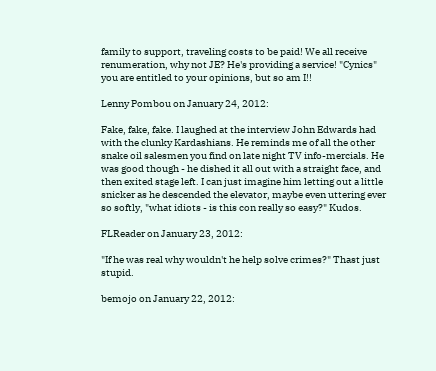family to support, traveling costs to be paid! We all receive renumeration, why not JE? He's providing a service! "Cynics" you are entitled to your opinions, but so am I!!

Lenny Pombou on January 24, 2012:

Fake, fake, fake. I laughed at the interview John Edwards had with the clunky Kardashians. He reminds me of all the other snake oil salesmen you find on late night TV info-mercials. He was good though - he dished it all out with a straight face, and then exited stage left. I can just imagine him letting out a little snicker as he descended the elevator, maybe even uttering ever so softly, "what idiots - is this con really so easy?" Kudos.

FLReader on January 23, 2012:

"If he was real why wouldn't he help solve crimes?" Thast just stupid.

bemojo on January 22, 2012: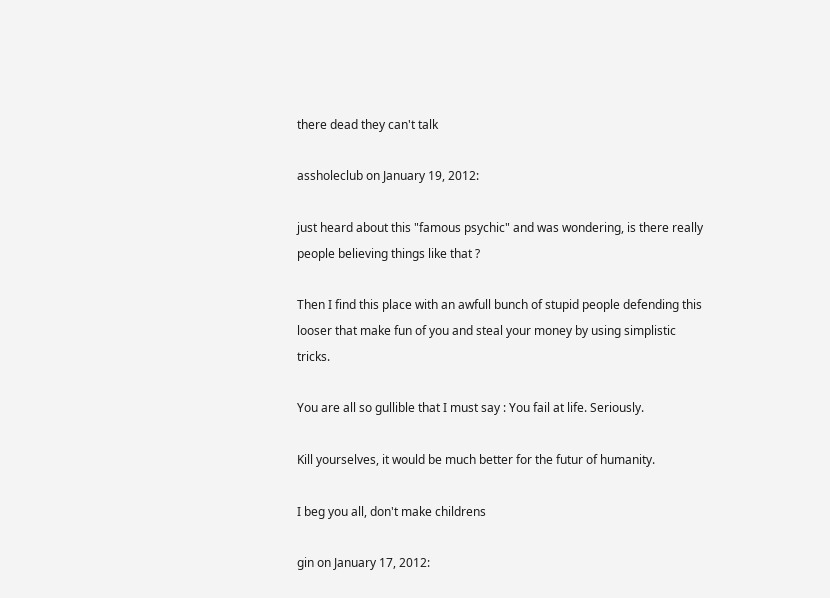there dead they can't talk

assholeclub on January 19, 2012:

just heard about this "famous psychic" and was wondering, is there really people believing things like that ?

Then I find this place with an awfull bunch of stupid people defending this looser that make fun of you and steal your money by using simplistic tricks.

You are all so gullible that I must say : You fail at life. Seriously.

Kill yourselves, it would be much better for the futur of humanity.

I beg you all, don't make childrens

gin on January 17, 2012: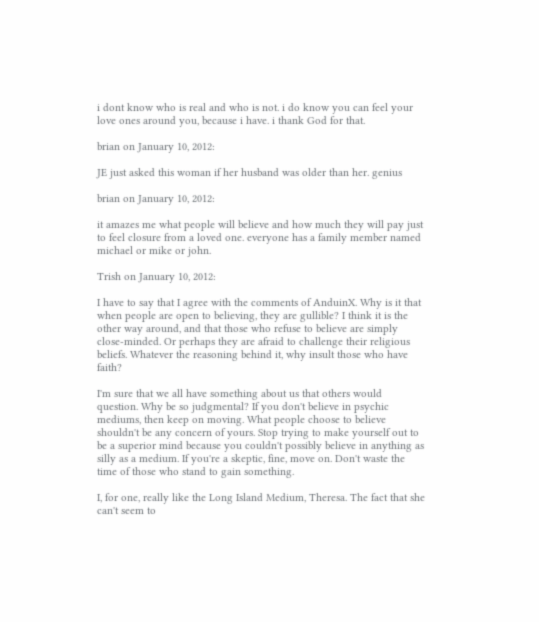i dont know who is real and who is not. i do know you can feel your love ones around you, because i have. i thank God for that.

brian on January 10, 2012:

JE just asked this woman if her husband was older than her. genius

brian on January 10, 2012:

it amazes me what people will believe and how much they will pay just to feel closure from a loved one. everyone has a family member named michael or mike or john.

Trish on January 10, 2012:

I have to say that I agree with the comments of AnduinX. Why is it that when people are open to believing, they are gullible? I think it is the other way around, and that those who refuse to believe are simply close-minded. Or perhaps they are afraid to challenge their religious beliefs. Whatever the reasoning behind it, why insult those who have faith?

I'm sure that we all have something about us that others would question. Why be so judgmental? If you don't believe in psychic mediums, then keep on moving. What people choose to believe shouldn't be any concern of yours. Stop trying to make yourself out to be a superior mind because you couldn't possibly believe in anything as silly as a medium. If you're a skeptic, fine, move on. Don't waste the time of those who stand to gain something.

I, for one, really like the Long Island Medium, Theresa. The fact that she can't seem to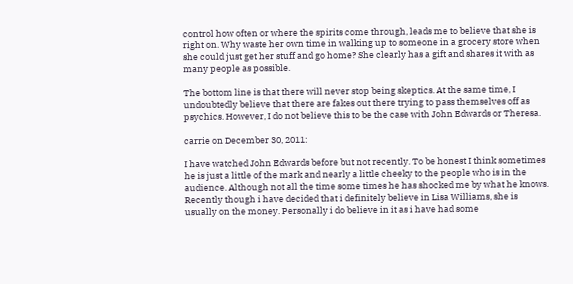control how often or where the spirits come through, leads me to believe that she is right on. Why waste her own time in walking up to someone in a grocery store when she could just get her stuff and go home? She clearly has a gift and shares it with as many people as possible.

The bottom line is that there will never stop being skeptics. At the same time, I undoubtedly believe that there are fakes out there trying to pass themselves off as psychics. However, I do not believe this to be the case with John Edwards or Theresa.

carrie on December 30, 2011:

I have watched John Edwards before but not recently. To be honest I think sometimes he is just a little of the mark and nearly a little cheeky to the people who is in the audience. Although not all the time some times he has shocked me by what he knows. Recently though i have decided that i definitely believe in Lisa Williams, she is usually on the money. Personally i do believe in it as i have had some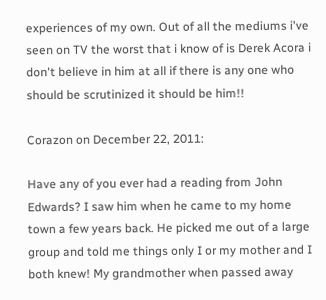experiences of my own. Out of all the mediums i've seen on TV the worst that i know of is Derek Acora i don't believe in him at all if there is any one who should be scrutinized it should be him!!

Corazon on December 22, 2011:

Have any of you ever had a reading from John Edwards? I saw him when he came to my home town a few years back. He picked me out of a large group and told me things only I or my mother and I both knew! My grandmother when passed away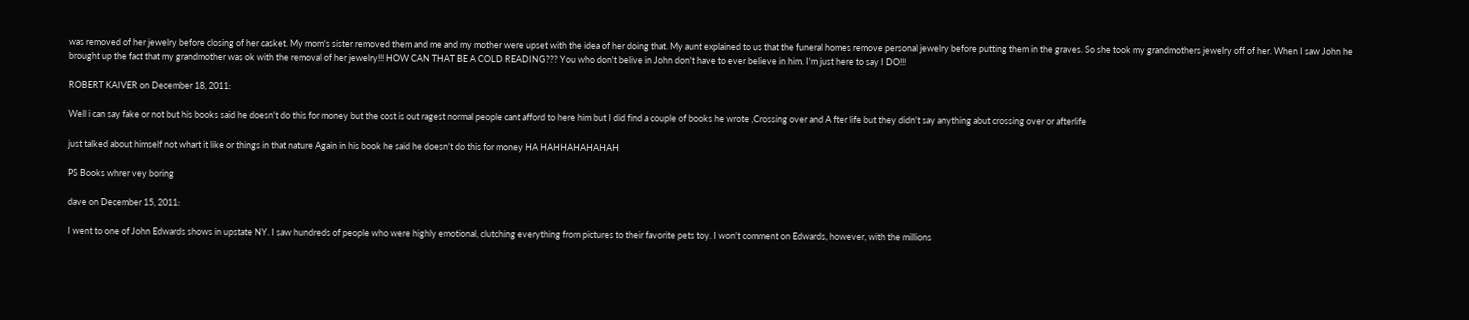was removed of her jewelry before closing of her casket. My mom's sister removed them and me and my mother were upset with the idea of her doing that. My aunt explained to us that the funeral homes remove personal jewelry before putting them in the graves. So she took my grandmothers jewelry off of her. When I saw John he brought up the fact that my grandmother was ok with the removal of her jewelry!!! HOW CAN THAT BE A COLD READING??? You who don't belive in John don't have to ever believe in him. I'm just here to say I DO!!!

ROBERT KAIVER on December 18, 2011:

Well i can say fake or not but his books said he doesn't do this for money but the cost is out ragest normal people cant afford to here him but I did find a couple of books he wrote ,Crossing over and A fter life but they didn't say anything abut crossing over or afterlife

just talked about himself not whart it like or things in that nature Again in his book he said he doesn't do this for money HA HAHHAHAHAHAH

PS Books whrer vey boring

dave on December 15, 2011:

I went to one of John Edwards shows in upstate NY. I saw hundreds of people who were highly emotional, clutching everything from pictures to their favorite pets toy. I won't comment on Edwards, however, with the millions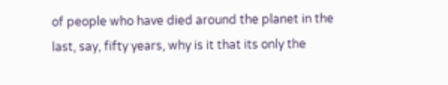of people who have died around the planet in the last, say, fifty years, why is it that its only the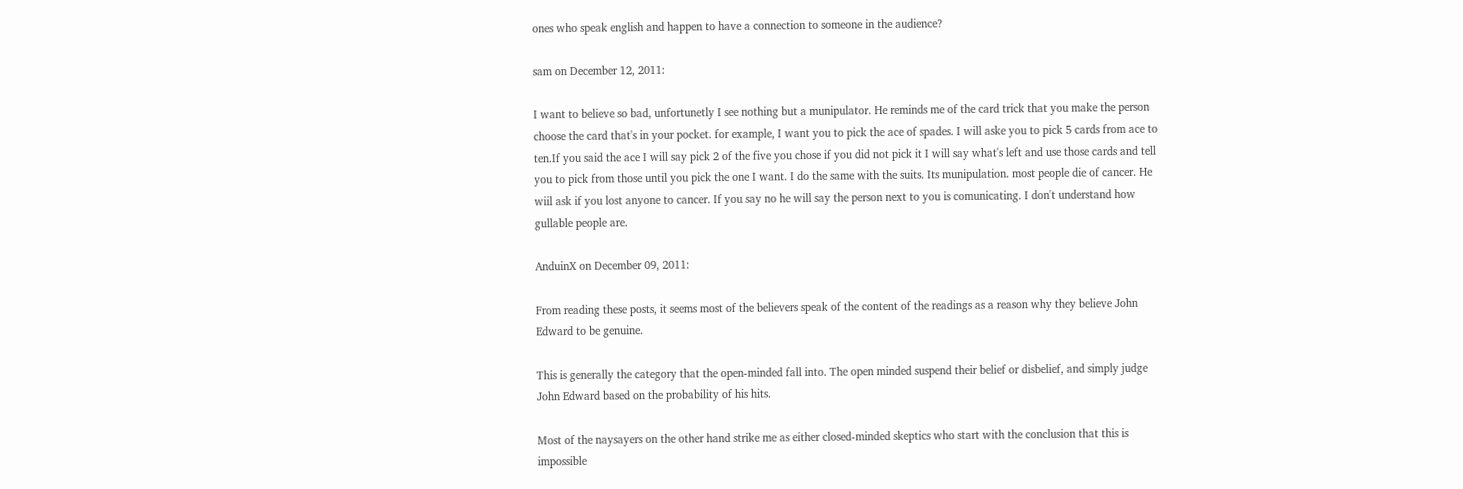ones who speak english and happen to have a connection to someone in the audience?

sam on December 12, 2011:

I want to believe so bad, unfortunetly I see nothing but a munipulator. He reminds me of the card trick that you make the person choose the card that's in your pocket. for example, I want you to pick the ace of spades. I will aske you to pick 5 cards from ace to ten.If you said the ace I will say pick 2 of the five you chose if you did not pick it I will say what's left and use those cards and tell you to pick from those until you pick the one I want. I do the same with the suits. Its munipulation. most people die of cancer. He wiil ask if you lost anyone to cancer. If you say no he will say the person next to you is comunicating. I don't understand how gullable people are.

AnduinX on December 09, 2011:

From reading these posts, it seems most of the believers speak of the content of the readings as a reason why they believe John Edward to be genuine.

This is generally the category that the open-minded fall into. The open minded suspend their belief or disbelief, and simply judge John Edward based on the probability of his hits.

Most of the naysayers on the other hand strike me as either closed-minded skeptics who start with the conclusion that this is impossible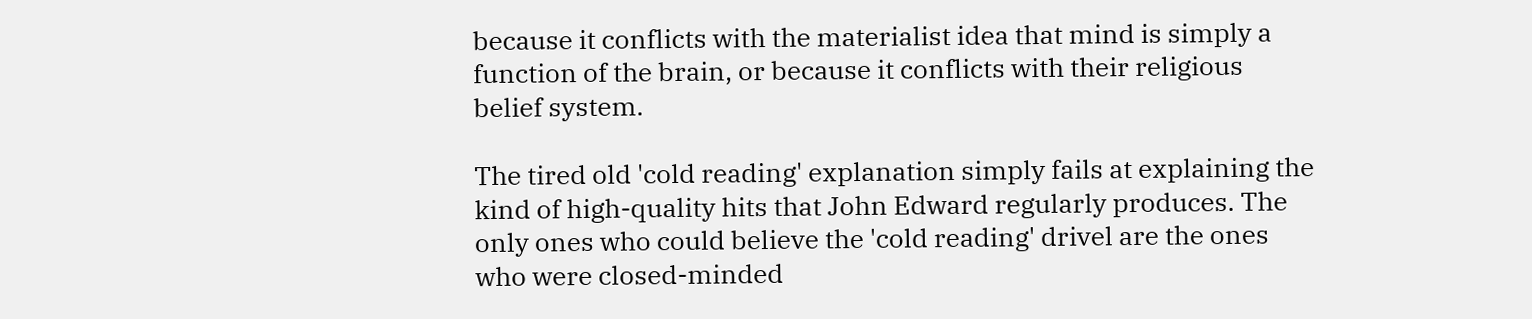because it conflicts with the materialist idea that mind is simply a function of the brain, or because it conflicts with their religious belief system.

The tired old 'cold reading' explanation simply fails at explaining the kind of high-quality hits that John Edward regularly produces. The only ones who could believe the 'cold reading' drivel are the ones who were closed-minded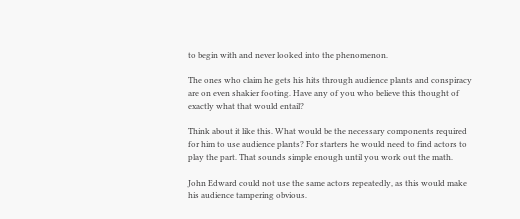to begin with and never looked into the phenomenon.

The ones who claim he gets his hits through audience plants and conspiracy are on even shakier footing. Have any of you who believe this thought of exactly what that would entail?

Think about it like this. What would be the necessary components required for him to use audience plants? For starters he would need to find actors to play the part. That sounds simple enough until you work out the math.

John Edward could not use the same actors repeatedly, as this would make his audience tampering obvious.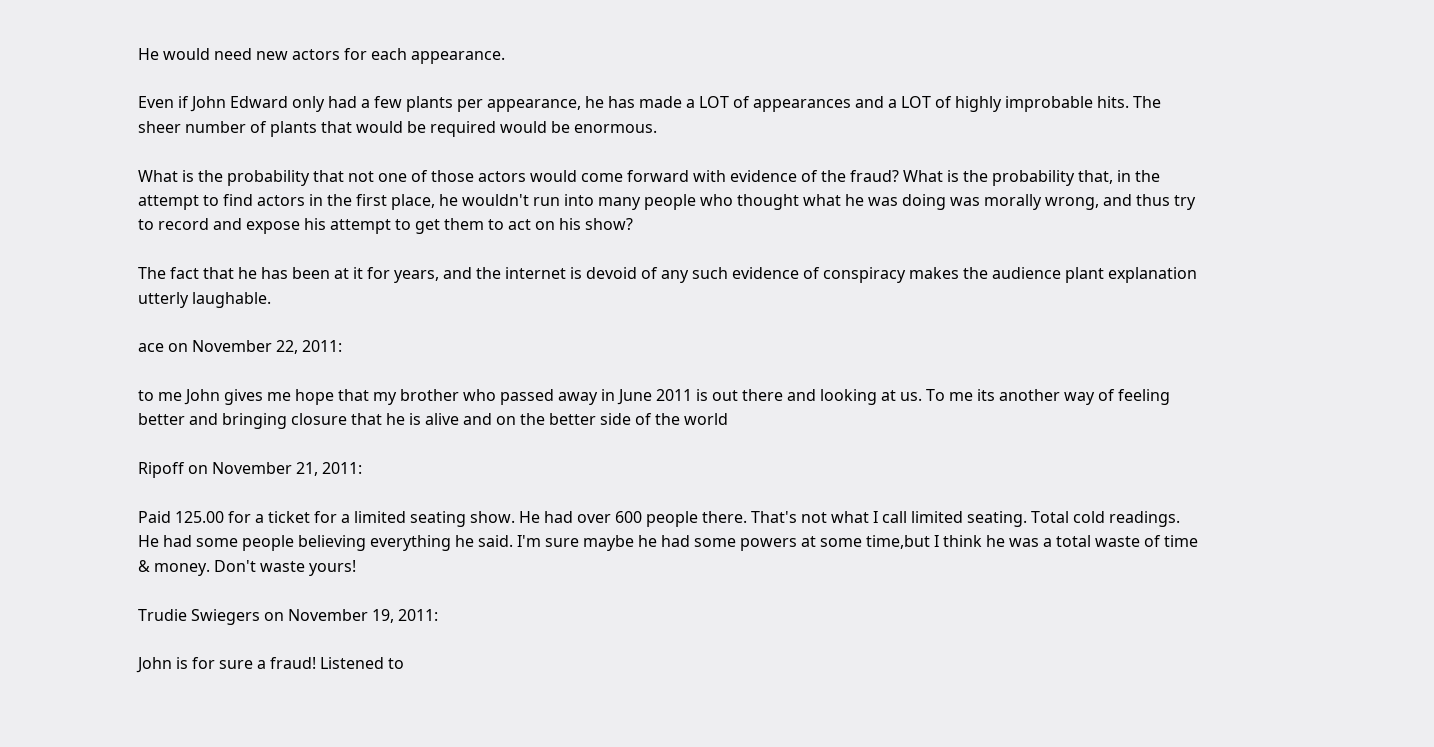He would need new actors for each appearance.

Even if John Edward only had a few plants per appearance, he has made a LOT of appearances and a LOT of highly improbable hits. The sheer number of plants that would be required would be enormous.

What is the probability that not one of those actors would come forward with evidence of the fraud? What is the probability that, in the attempt to find actors in the first place, he wouldn't run into many people who thought what he was doing was morally wrong, and thus try to record and expose his attempt to get them to act on his show?

The fact that he has been at it for years, and the internet is devoid of any such evidence of conspiracy makes the audience plant explanation utterly laughable.

ace on November 22, 2011:

to me John gives me hope that my brother who passed away in June 2011 is out there and looking at us. To me its another way of feeling better and bringing closure that he is alive and on the better side of the world

Ripoff on November 21, 2011:

Paid 125.00 for a ticket for a limited seating show. He had over 600 people there. That's not what I call limited seating. Total cold readings. He had some people believing everything he said. I'm sure maybe he had some powers at some time,but I think he was a total waste of time & money. Don't waste yours!

Trudie Swiegers on November 19, 2011:

John is for sure a fraud! Listened to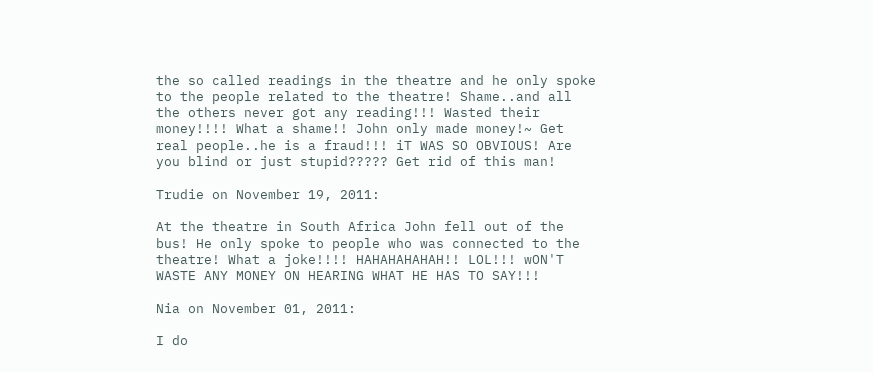the so called readings in the theatre and he only spoke to the people related to the theatre! Shame..and all the others never got any reading!!! Wasted their money!!!! What a shame!! John only made money!~ Get real people..he is a fraud!!! iT WAS SO OBVIOUS! Are you blind or just stupid????? Get rid of this man!

Trudie on November 19, 2011:

At the theatre in South Africa John fell out of the bus! He only spoke to people who was connected to the theatre! What a joke!!!! HAHAHAHAHAH!! LOL!!! wON'T WASTE ANY MONEY ON HEARING WHAT HE HAS TO SAY!!!

Nia on November 01, 2011:

I do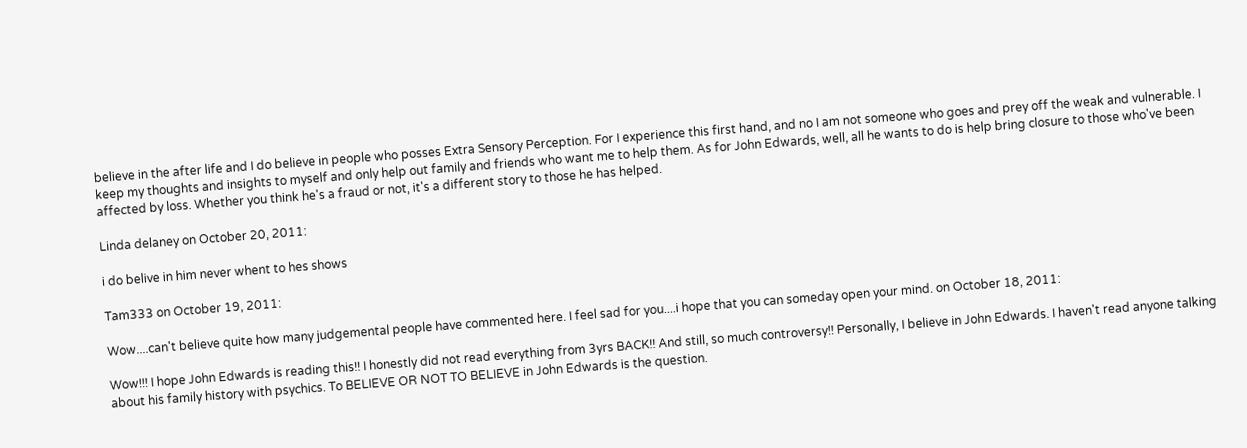believe in the after life and I do believe in people who posses Extra Sensory Perception. For I experience this first hand, and no I am not someone who goes and prey off the weak and vulnerable. I keep my thoughts and insights to myself and only help out family and friends who want me to help them. As for John Edwards, well, all he wants to do is help bring closure to those who've been affected by loss. Whether you think he's a fraud or not, it's a different story to those he has helped.

Linda delaney on October 20, 2011:

i do belive in him never whent to hes shows

Tam333 on October 19, 2011:

Wow....can't believe quite how many judgemental people have commented here. I feel sad for you....i hope that you can someday open your mind. on October 18, 2011:

Wow!!! I hope John Edwards is reading this!! I honestly did not read everything from 3yrs BACK!! And still, so much controversy!! Personally, I believe in John Edwards. I haven't read anyone talking about his family history with psychics. To BELIEVE OR NOT TO BELIEVE in John Edwards is the question.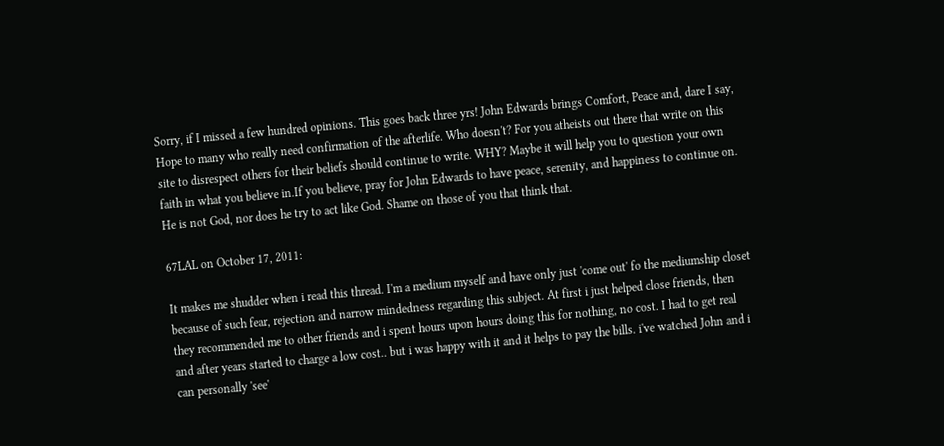Sorry, if I missed a few hundred opinions. This goes back three yrs! John Edwards brings Comfort, Peace and, dare I say, Hope to many who really need confirmation of the afterlife. Who doesn't? For you atheists out there that write on this site to disrespect others for their beliefs should continue to write. WHY? Maybe it will help you to question your own faith in what you believe in.If you believe, pray for John Edwards to have peace, serenity, and happiness to continue on. He is not God, nor does he try to act like God. Shame on those of you that think that.

67LAL on October 17, 2011:

It makes me shudder when i read this thread. I'm a medium myself and have only just 'come out' fo the mediumship closet because of such fear, rejection and narrow mindedness regarding this subject. At first i just helped close friends, then they recommended me to other friends and i spent hours upon hours doing this for nothing, no cost. I had to get real and after years started to charge a low cost.. but i was happy with it and it helps to pay the bills. i've watched John and i can personally 'see'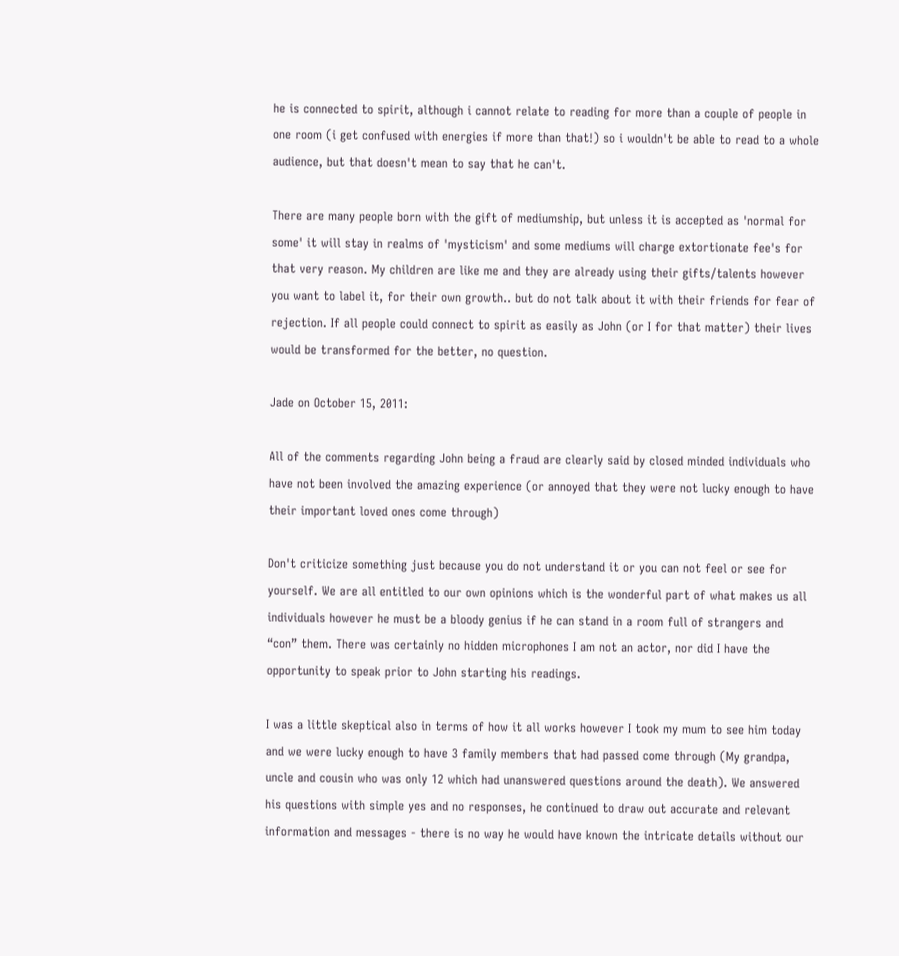he is connected to spirit, although i cannot relate to reading for more than a couple of people in one room (i get confused with energies if more than that!) so i wouldn't be able to read to a whole audience, but that doesn't mean to say that he can't.

There are many people born with the gift of mediumship, but unless it is accepted as 'normal for some' it will stay in realms of 'mysticism' and some mediums will charge extortionate fee's for that very reason. My children are like me and they are already using their gifts/talents however you want to label it, for their own growth.. but do not talk about it with their friends for fear of rejection. If all people could connect to spirit as easily as John (or I for that matter) their lives would be transformed for the better, no question.

Jade on October 15, 2011:

All of the comments regarding John being a fraud are clearly said by closed minded individuals who have not been involved the amazing experience (or annoyed that they were not lucky enough to have their important loved ones come through)

Don't criticize something just because you do not understand it or you can not feel or see for yourself. We are all entitled to our own opinions which is the wonderful part of what makes us all individuals however he must be a bloody genius if he can stand in a room full of strangers and “con” them. There was certainly no hidden microphones I am not an actor, nor did I have the opportunity to speak prior to John starting his readings.

I was a little skeptical also in terms of how it all works however I took my mum to see him today and we were lucky enough to have 3 family members that had passed come through (My grandpa, uncle and cousin who was only 12 which had unanswered questions around the death). We answered his questions with simple yes and no responses, he continued to draw out accurate and relevant information and messages - there is no way he would have known the intricate details without our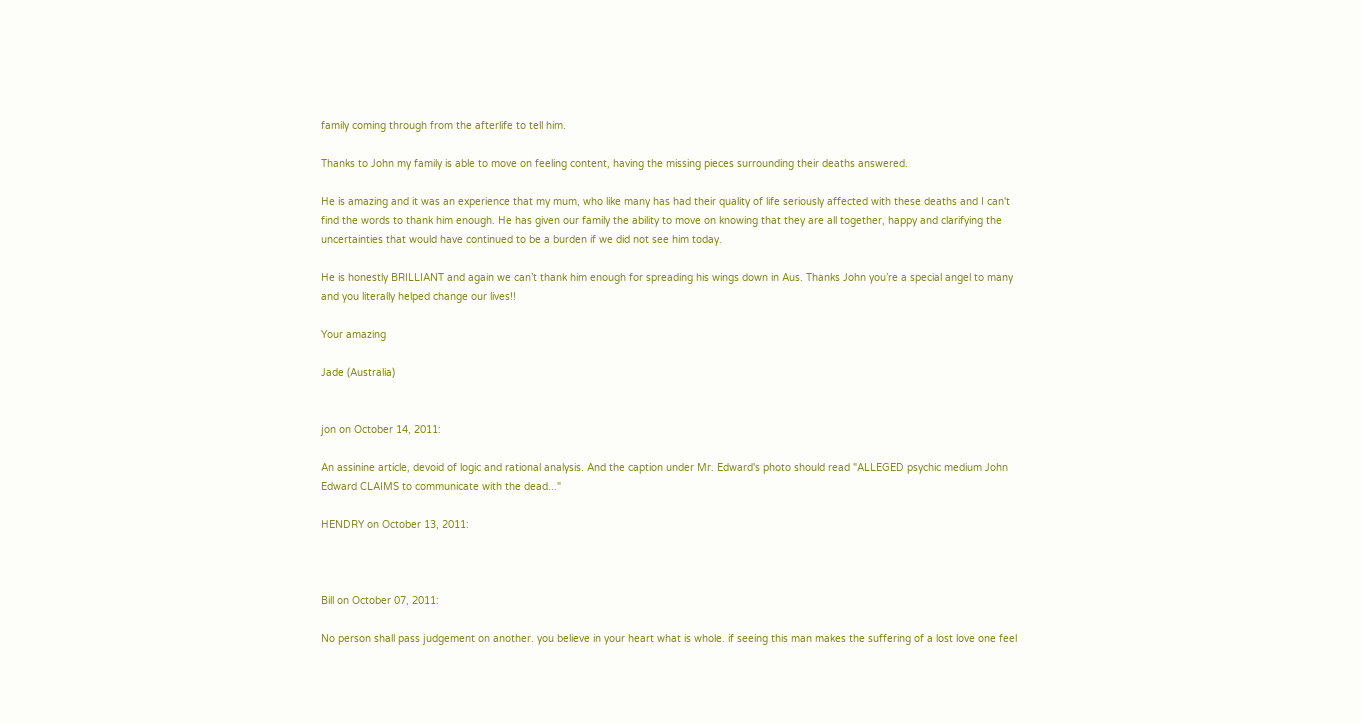family coming through from the afterlife to tell him.

Thanks to John my family is able to move on feeling content, having the missing pieces surrounding their deaths answered.

He is amazing and it was an experience that my mum, who like many has had their quality of life seriously affected with these deaths and I can't find the words to thank him enough. He has given our family the ability to move on knowing that they are all together, happy and clarifying the uncertainties that would have continued to be a burden if we did not see him today.

He is honestly BRILLIANT and again we can’t thank him enough for spreading his wings down in Aus. Thanks John you’re a special angel to many and you literally helped change our lives!!

Your amazing

Jade (Australia)


jon on October 14, 2011:

An assinine article, devoid of logic and rational analysis. And the caption under Mr. Edward's photo should read "ALLEGED psychic medium John Edward CLAIMS to communicate with the dead..."

HENDRY on October 13, 2011:



Bill on October 07, 2011:

No person shall pass judgement on another. you believe in your heart what is whole. if seeing this man makes the suffering of a lost love one feel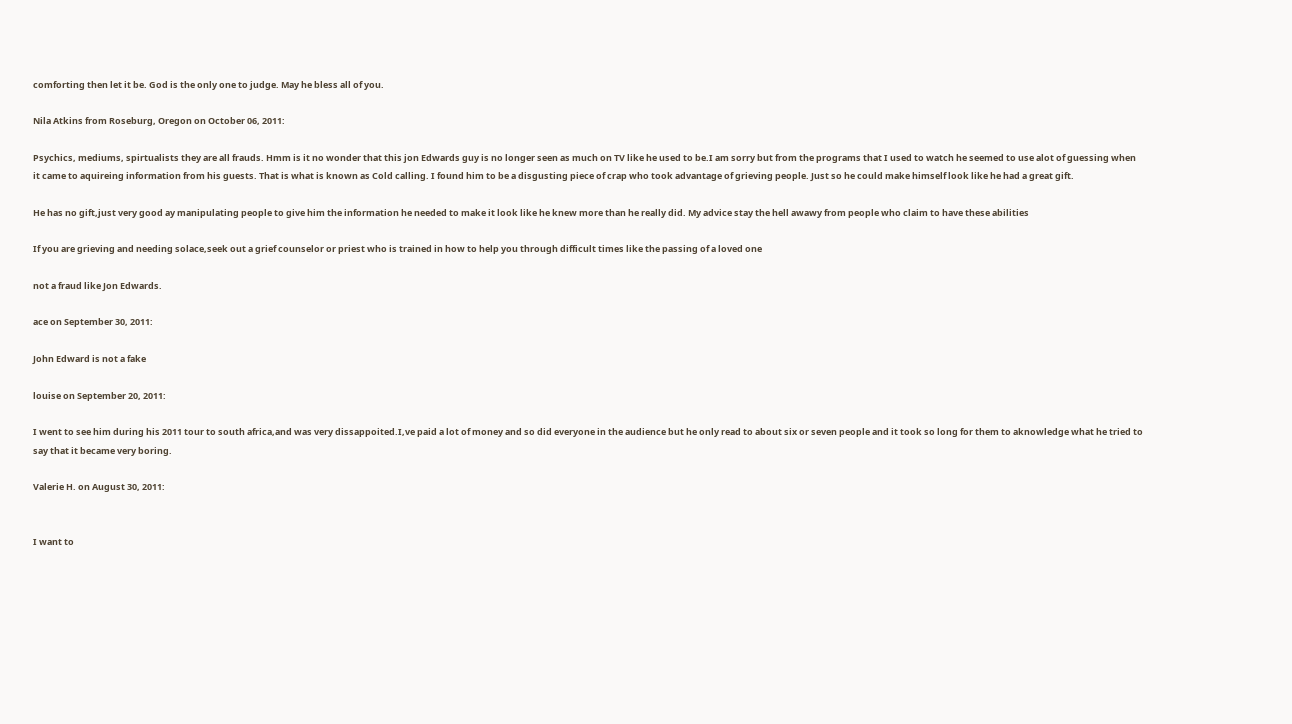comforting then let it be. God is the only one to judge. May he bless all of you.

Nila Atkins from Roseburg, Oregon on October 06, 2011:

Psychics, mediums, spirtualists they are all frauds. Hmm is it no wonder that this jon Edwards guy is no longer seen as much on TV like he used to be.I am sorry but from the programs that I used to watch he seemed to use alot of guessing when it came to aquireing information from his guests. That is what is known as Cold calling. I found him to be a disgusting piece of crap who took advantage of grieving people. Just so he could make himself look like he had a great gift.

He has no gift,just very good ay manipulating people to give him the information he needed to make it look like he knew more than he really did. My advice stay the hell awawy from people who claim to have these abilities

If you are grieving and needing solace,seek out a grief counselor or priest who is trained in how to help you through difficult times like the passing of a loved one

not a fraud like Jon Edwards.

ace on September 30, 2011:

John Edward is not a fake

louise on September 20, 2011:

I went to see him during his 2011 tour to south africa,and was very dissappoited.I,ve paid a lot of money and so did everyone in the audience but he only read to about six or seven people and it took so long for them to aknowledge what he tried to say that it became very boring.

Valerie H. on August 30, 2011:


I want to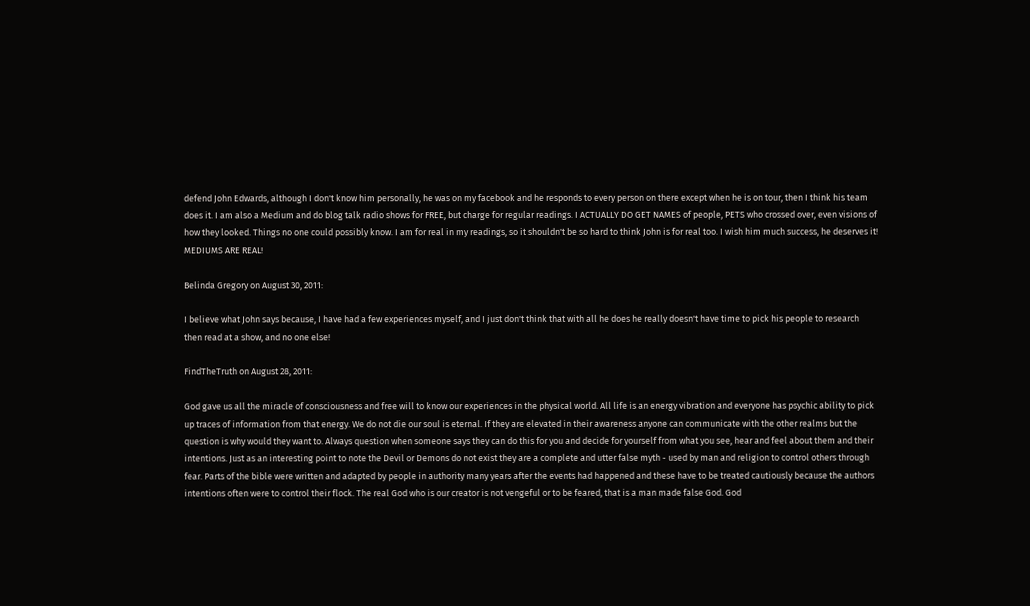defend John Edwards, although I don't know him personally, he was on my facebook and he responds to every person on there except when he is on tour, then I think his team does it. I am also a Medium and do blog talk radio shows for FREE, but charge for regular readings. I ACTUALLY DO GET NAMES of people, PETS who crossed over, even visions of how they looked. Things no one could possibly know. I am for real in my readings, so it shouldn't be so hard to think John is for real too. I wish him much success, he deserves it! MEDIUMS ARE REAL!

Belinda Gregory on August 30, 2011:

I believe what John says because, I have had a few experiences myself, and I just don't think that with all he does he really doesn't have time to pick his people to research then read at a show, and no one else!

FindTheTruth on August 28, 2011:

God gave us all the miracle of consciousness and free will to know our experiences in the physical world. All life is an energy vibration and everyone has psychic ability to pick up traces of information from that energy. We do not die our soul is eternal. If they are elevated in their awareness anyone can communicate with the other realms but the question is why would they want to. Always question when someone says they can do this for you and decide for yourself from what you see, hear and feel about them and their intentions. Just as an interesting point to note the Devil or Demons do not exist they are a complete and utter false myth - used by man and religion to control others through fear. Parts of the bible were written and adapted by people in authority many years after the events had happened and these have to be treated cautiously because the authors intentions often were to control their flock. The real God who is our creator is not vengeful or to be feared, that is a man made false God. God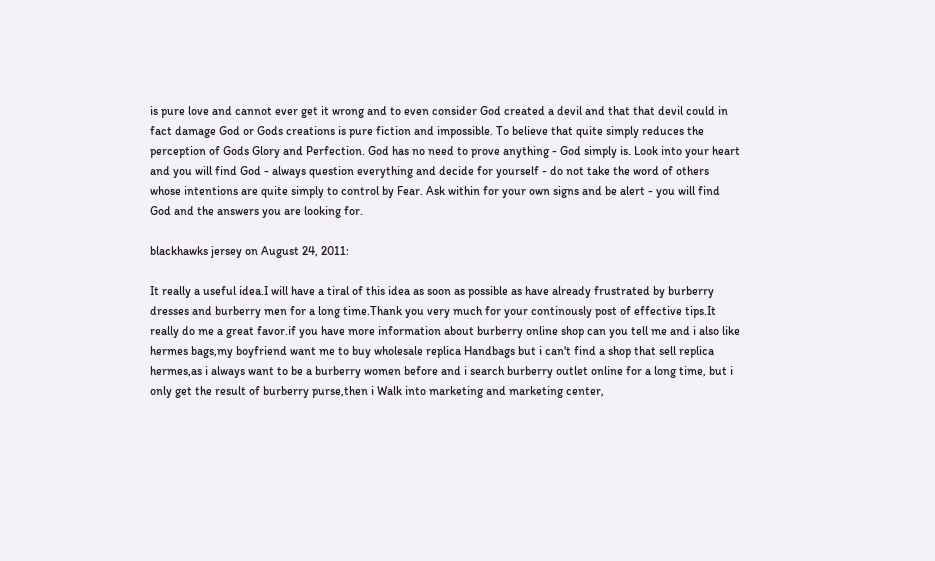is pure love and cannot ever get it wrong and to even consider God created a devil and that that devil could in fact damage God or Gods creations is pure fiction and impossible. To believe that quite simply reduces the perception of Gods Glory and Perfection. God has no need to prove anything - God simply is. Look into your heart and you will find God - always question everything and decide for yourself - do not take the word of others whose intentions are quite simply to control by Fear. Ask within for your own signs and be alert - you will find God and the answers you are looking for.

blackhawks jersey on August 24, 2011:

It really a useful idea.I will have a tiral of this idea as soon as possible as have already frustrated by burberry dresses and burberry men for a long time.Thank you very much for your continously post of effective tips.It really do me a great favor.if you have more information about burberry online shop can you tell me and i also like hermes bags,my boyfriend want me to buy wholesale replica Handbags but i can't find a shop that sell replica hermes,as i always want to be a burberry women before and i search burberry outlet online for a long time, but i only get the result of burberry purse,then i Walk into marketing and marketing center,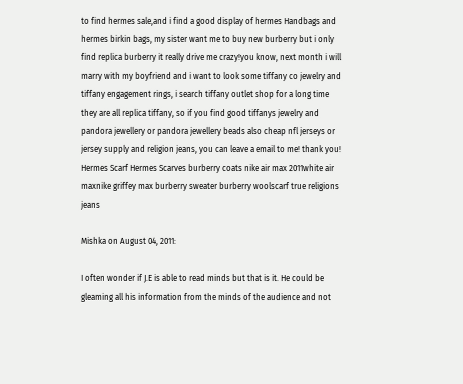to find hermes sale,and i find a good display of hermes Handbags and hermes birkin bags, my sister want me to buy new burberry but i only find replica burberry it really drive me crazy!you know, next month i will marry with my boyfriend and i want to look some tiffany co jewelry and tiffany engagement rings, i search tiffany outlet shop for a long time they are all replica tiffany, so if you find good tiffanys jewelry and pandora jewellery or pandora jewellery beads also cheap nfl jerseys or jersey supply and religion jeans, you can leave a email to me! thank you! Hermes Scarf Hermes Scarves burberry coats nike air max 2011white air maxnike griffey max burberry sweater burberry woolscarf true religions jeans

Mishka on August 04, 2011:

I often wonder if J.E is able to read minds but that is it. He could be gleaming all his information from the minds of the audience and not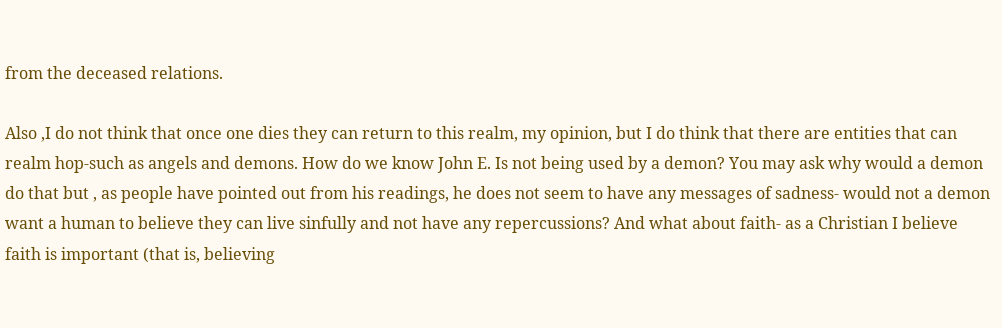from the deceased relations.

Also ,I do not think that once one dies they can return to this realm, my opinion, but I do think that there are entities that can realm hop-such as angels and demons. How do we know John E. Is not being used by a demon? You may ask why would a demon do that but , as people have pointed out from his readings, he does not seem to have any messages of sadness- would not a demon want a human to believe they can live sinfully and not have any repercussions? And what about faith- as a Christian I believe faith is important (that is, believing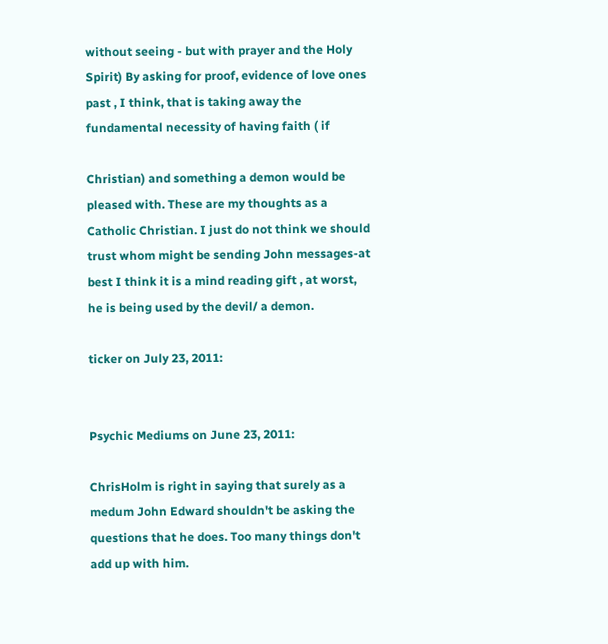without seeing - but with prayer and the Holy Spirit) By asking for proof, evidence of love ones past , I think, that is taking away the fundamental necessity of having faith ( if

Christian) and something a demon would be pleased with. These are my thoughts as a Catholic Christian. I just do not think we should trust whom might be sending John messages-at best I think it is a mind reading gift , at worst, he is being used by the devil/ a demon.

ticker on July 23, 2011:


Psychic Mediums on June 23, 2011:

ChrisHolm is right in saying that surely as a medum John Edward shouldn't be asking the questions that he does. Too many things don't add up with him.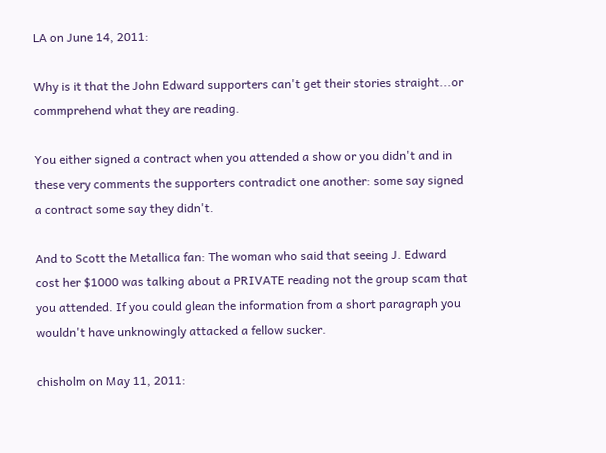LA on June 14, 2011:

Why is it that the John Edward supporters can't get their stories straight...or commprehend what they are reading.

You either signed a contract when you attended a show or you didn't and in these very comments the supporters contradict one another: some say signed a contract some say they didn't.

And to Scott the Metallica fan: The woman who said that seeing J. Edward cost her $1000 was talking about a PRIVATE reading not the group scam that you attended. If you could glean the information from a short paragraph you wouldn't have unknowingly attacked a fellow sucker.

chisholm on May 11, 2011: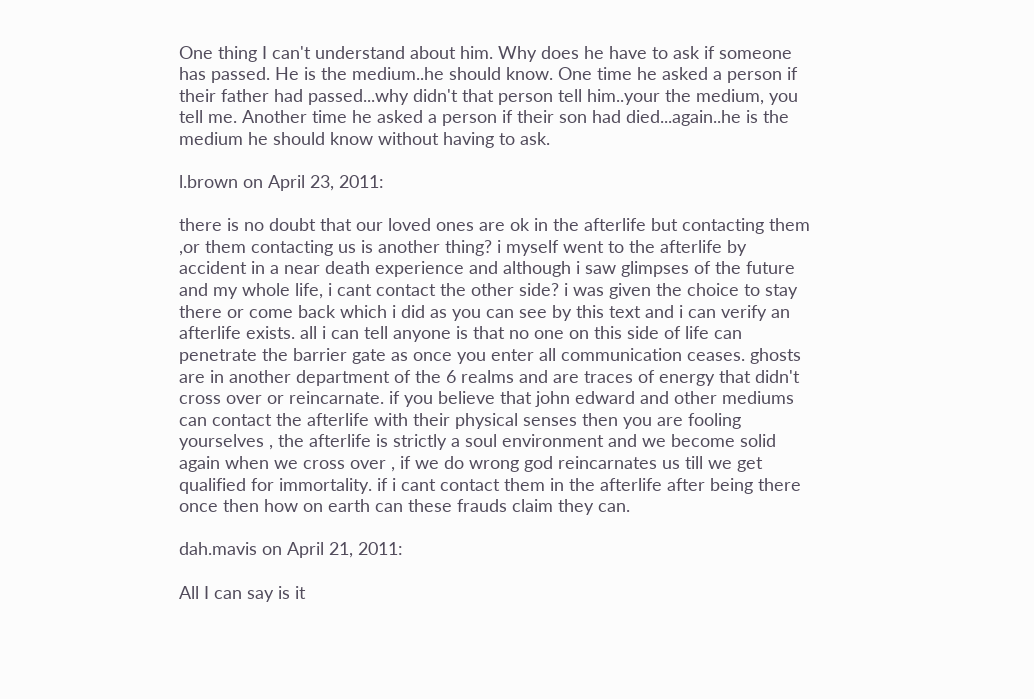One thing I can't understand about him. Why does he have to ask if someone has passed. He is the medium..he should know. One time he asked a person if their father had passed...why didn't that person tell him..your the medium, you tell me. Another time he asked a person if their son had died...again..he is the medium he should know without having to ask.

l.brown on April 23, 2011:

there is no doubt that our loved ones are ok in the afterlife but contacting them ,or them contacting us is another thing? i myself went to the afterlife by accident in a near death experience and although i saw glimpses of the future and my whole life, i cant contact the other side? i was given the choice to stay there or come back which i did as you can see by this text and i can verify an afterlife exists. all i can tell anyone is that no one on this side of life can penetrate the barrier gate as once you enter all communication ceases. ghosts are in another department of the 6 realms and are traces of energy that didn't cross over or reincarnate. if you believe that john edward and other mediums can contact the afterlife with their physical senses then you are fooling yourselves , the afterlife is strictly a soul environment and we become solid again when we cross over , if we do wrong god reincarnates us till we get qualified for immortality. if i cant contact them in the afterlife after being there once then how on earth can these frauds claim they can.

dah.mavis on April 21, 2011:

All I can say is it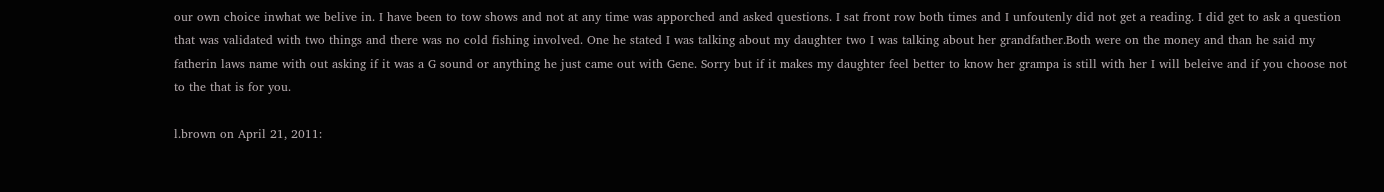our own choice inwhat we belive in. I have been to tow shows and not at any time was apporched and asked questions. I sat front row both times and I unfoutenly did not get a reading. I did get to ask a question that was validated with two things and there was no cold fishing involved. One he stated I was talking about my daughter two I was talking about her grandfather.Both were on the money and than he said my fatherin laws name with out asking if it was a G sound or anything he just came out with Gene. Sorry but if it makes my daughter feel better to know her grampa is still with her I will beleive and if you choose not to the that is for you.

l.brown on April 21, 2011: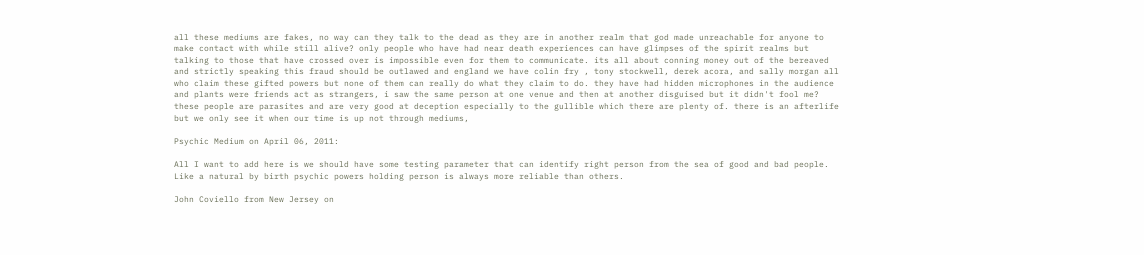all these mediums are fakes, no way can they talk to the dead as they are in another realm that god made unreachable for anyone to make contact with while still alive? only people who have had near death experiences can have glimpses of the spirit realms but talking to those that have crossed over is impossible even for them to communicate. its all about conning money out of the bereaved and strictly speaking this fraud should be outlawed and england we have colin fry , tony stockwell, derek acora, and sally morgan all who claim these gifted powers but none of them can really do what they claim to do. they have had hidden microphones in the audience and plants were friends act as strangers, i saw the same person at one venue and then at another disguised but it didn't fool me? these people are parasites and are very good at deception especially to the gullible which there are plenty of. there is an afterlife but we only see it when our time is up not through mediums,

Psychic Medium on April 06, 2011:

All I want to add here is we should have some testing parameter that can identify right person from the sea of good and bad people. Like a natural by birth psychic powers holding person is always more reliable than others.

John Coviello from New Jersey on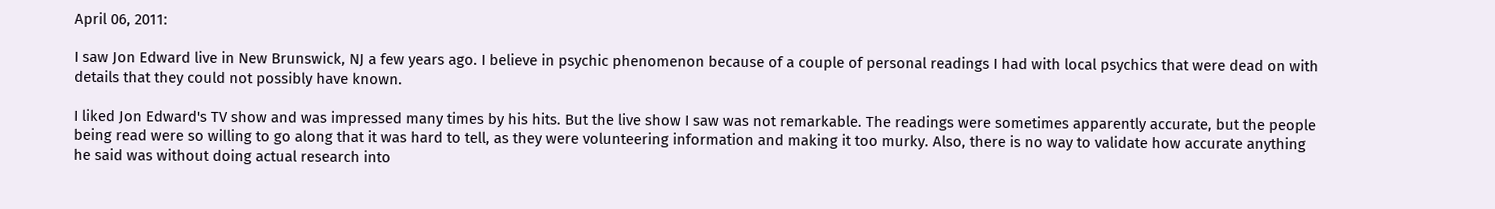April 06, 2011:

I saw Jon Edward live in New Brunswick, NJ a few years ago. I believe in psychic phenomenon because of a couple of personal readings I had with local psychics that were dead on with details that they could not possibly have known.

I liked Jon Edward's TV show and was impressed many times by his hits. But the live show I saw was not remarkable. The readings were sometimes apparently accurate, but the people being read were so willing to go along that it was hard to tell, as they were volunteering information and making it too murky. Also, there is no way to validate how accurate anything he said was without doing actual research into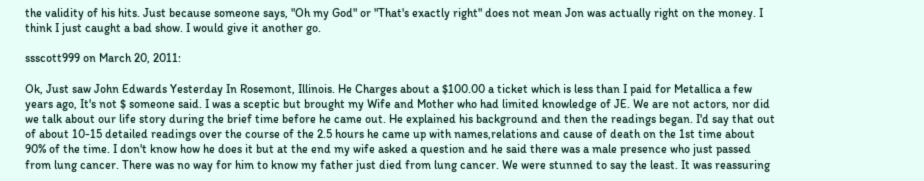the validity of his hits. Just because someone says, "Oh my God" or "That's exactly right" does not mean Jon was actually right on the money. I think I just caught a bad show. I would give it another go.

ssscott999 on March 20, 2011:

Ok, Just saw John Edwards Yesterday In Rosemont, Illinois. He Charges about a $100.00 a ticket which is less than I paid for Metallica a few years ago, It's not $ someone said. I was a sceptic but brought my Wife and Mother who had limited knowledge of JE. We are not actors, nor did we talk about our life story during the brief time before he came out. He explained his background and then the readings began. I'd say that out of about 10-15 detailed readings over the course of the 2.5 hours he came up with names,relations and cause of death on the 1st time about 90% of the time. I don't know how he does it but at the end my wife asked a question and he said there was a male presence who just passed from lung cancer. There was no way for him to know my father just died from lung cancer. We were stunned to say the least. It was reassuring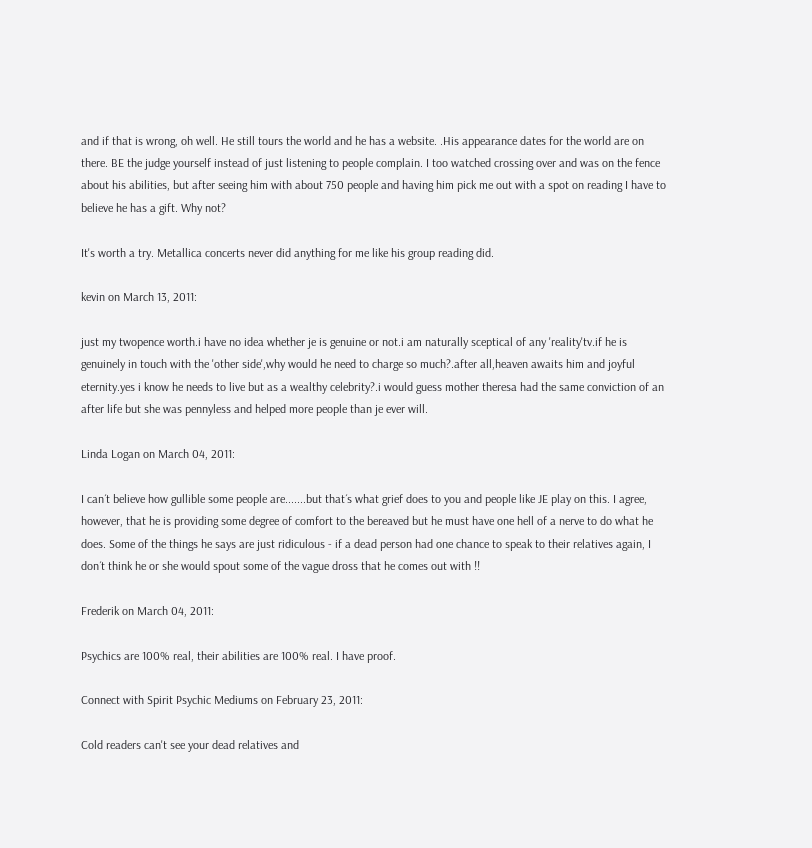and if that is wrong, oh well. He still tours the world and he has a website. .His appearance dates for the world are on there. BE the judge yourself instead of just listening to people complain. I too watched crossing over and was on the fence about his abilities, but after seeing him with about 750 people and having him pick me out with a spot on reading I have to believe he has a gift. Why not?

It's worth a try. Metallica concerts never did anything for me like his group reading did.

kevin on March 13, 2011:

just my twopence worth.i have no idea whether je is genuine or not.i am naturally sceptical of any 'reality'tv.if he is genuinely in touch with the 'other side',why would he need to charge so much?.after all,heaven awaits him and joyful eternity.yes i know he needs to live but as a wealthy celebrity?.i would guess mother theresa had the same conviction of an after life but she was pennyless and helped more people than je ever will.

Linda Logan on March 04, 2011:

I can´t believe how gullible some people are.......but that´s what grief does to you and people like JE play on this. I agree, however, that he is providing some degree of comfort to the bereaved but he must have one hell of a nerve to do what he does. Some of the things he says are just ridiculous - if a dead person had one chance to speak to their relatives again, I don´t think he or she would spout some of the vague dross that he comes out with !!

Frederik on March 04, 2011:

Psychics are 100% real, their abilities are 100% real. I have proof.

Connect with Spirit Psychic Mediums on February 23, 2011:

Cold readers can't see your dead relatives and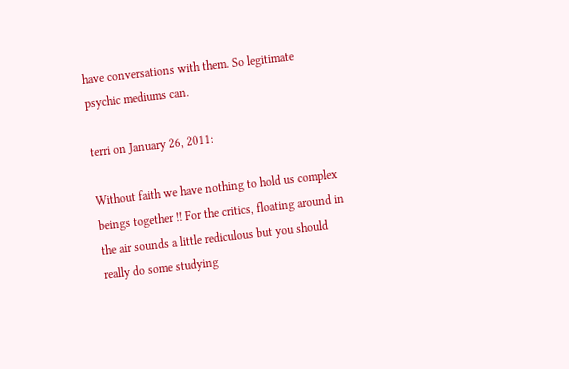have conversations with them. So legitimate psychic mediums can.

terri on January 26, 2011:

Without faith we have nothing to hold us complex beings together !! For the critics, floating around in the air sounds a little rediculous but you should really do some studying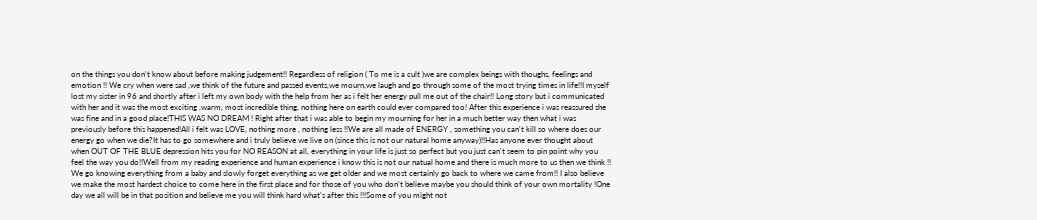on the things you don't know about before making judgement!! Regardless of religion ( To me is a cult )we are complex beings with thoughs, feelings and emotion !! We cry when were sad ,we think of the future and passed events,we mourn,we laugh and go through some of the most trying times in life!!I myself lost my sister in 96 and shortly after i left my own body with the help from her as i felt her energy pull me out of the chair!! Long story but i communicated with her and it was the most exciting ,warm, most incredible thing, nothing here on earth could ever compared too! After this experience i was reassured she was fine and in a good place!THIS WAS NO DREAM ! Right after that i was able to begin my mourning for her in a much better way then what i was previously before this happened!All i felt was LOVE, nothing more , nothing less !!We are all made of ENERGY , something you can't kill so where does our energy go when we die?It has to go somewhere and i truly believe we live on (since this is not our natural home anyway)!!Has anyone ever thought about when OUT OF THE BLUE depression hits you for NO REASON at all, everything in your life is just so perfect but you just can't seem to pin point why you feel the way you do!!Well from my reading experience and human experience i know this is not our natual home and there is much more to us then we think !! We go knowing everything from a baby and slowly forget everything as we get older and we most certainly go back to where we came from!! I also believe we make the most hardest choice to come here in the first place and for those of you who don't believe maybe you should think of your own mortality !One day we all will be in that position and believe me you will think hard what's after this !!!Some of you might not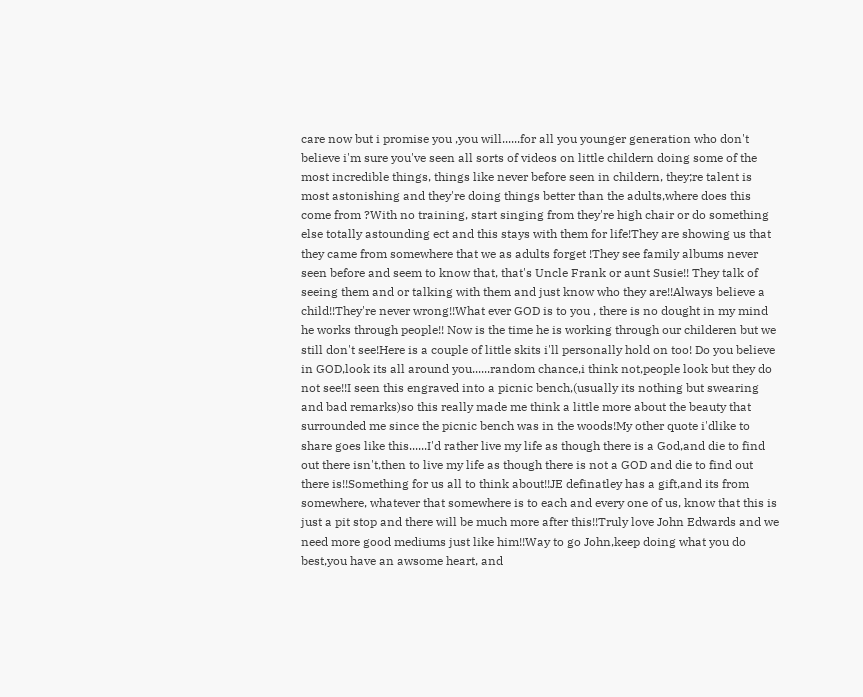care now but i promise you ,you will......for all you younger generation who don't believe i'm sure you've seen all sorts of videos on little childern doing some of the most incredible things, things like never before seen in childern, they;re talent is most astonishing and they're doing things better than the adults,where does this come from ?With no training, start singing from they're high chair or do something else totally astounding ect and this stays with them for life!They are showing us that they came from somewhere that we as adults forget !They see family albums never seen before and seem to know that, that's Uncle Frank or aunt Susie!! They talk of seeing them and or talking with them and just know who they are!!Always believe a child!!They're never wrong!!What ever GOD is to you , there is no dought in my mind he works through people!! Now is the time he is working through our childeren but we still don't see!Here is a couple of little skits i'll personally hold on too! Do you believe in GOD,look its all around you......random chance,i think not,people look but they do not see!!I seen this engraved into a picnic bench,(usually its nothing but swearing and bad remarks)so this really made me think a little more about the beauty that surrounded me since the picnic bench was in the woods!My other quote i'dlike to share goes like this......I'd rather live my life as though there is a God,and die to find out there isn't,then to live my life as though there is not a GOD and die to find out there is!!Something for us all to think about!!JE definatley has a gift,and its from somewhere, whatever that somewhere is to each and every one of us, know that this is just a pit stop and there will be much more after this!!Truly love John Edwards and we need more good mediums just like him!!Way to go John,keep doing what you do best,you have an awsome heart, and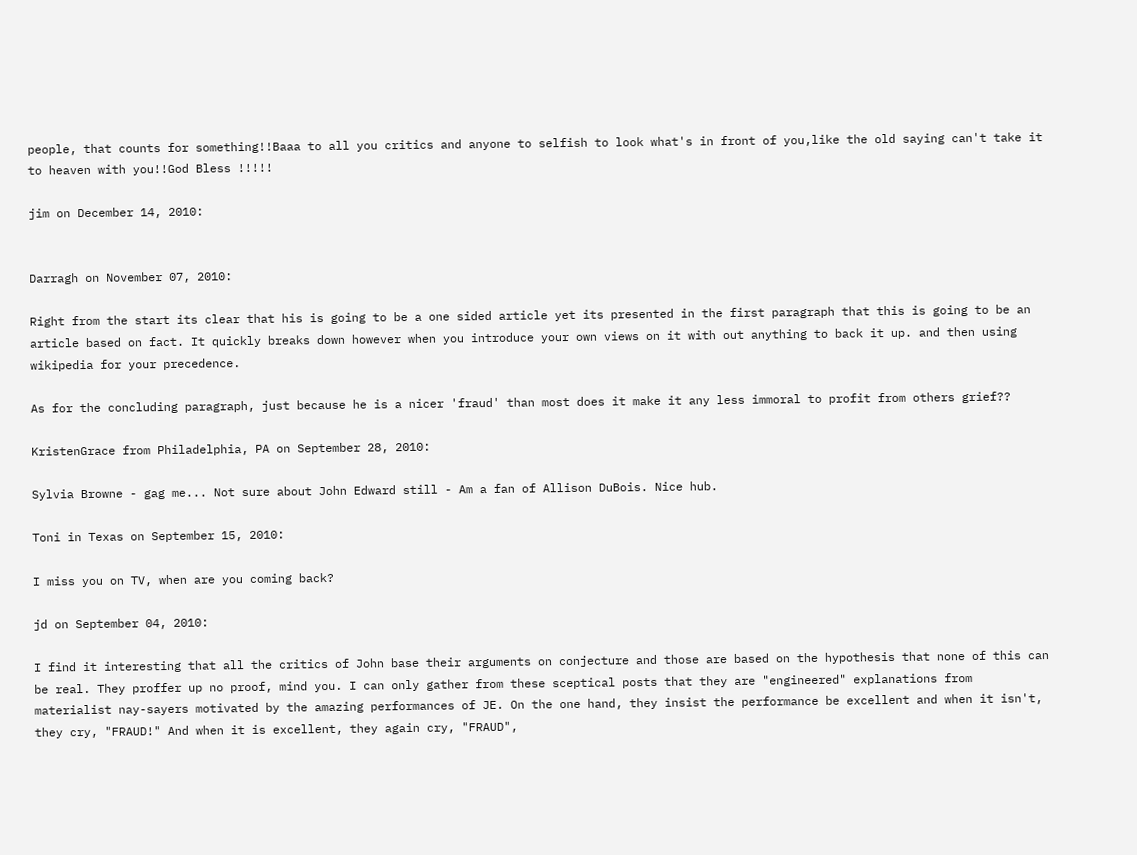people, that counts for something!!Baaa to all you critics and anyone to selfish to look what's in front of you,like the old saying can't take it to heaven with you!!God Bless !!!!!

jim on December 14, 2010:


Darragh on November 07, 2010:

Right from the start its clear that his is going to be a one sided article yet its presented in the first paragraph that this is going to be an article based on fact. It quickly breaks down however when you introduce your own views on it with out anything to back it up. and then using wikipedia for your precedence.

As for the concluding paragraph, just because he is a nicer 'fraud' than most does it make it any less immoral to profit from others grief??

KristenGrace from Philadelphia, PA on September 28, 2010:

Sylvia Browne - gag me... Not sure about John Edward still - Am a fan of Allison DuBois. Nice hub.

Toni in Texas on September 15, 2010:

I miss you on TV, when are you coming back?

jd on September 04, 2010:

I find it interesting that all the critics of John base their arguments on conjecture and those are based on the hypothesis that none of this can be real. They proffer up no proof, mind you. I can only gather from these sceptical posts that they are "engineered" explanations from materialist nay-sayers motivated by the amazing performances of JE. On the one hand, they insist the performance be excellent and when it isn't, they cry, "FRAUD!" And when it is excellent, they again cry, "FRAUD",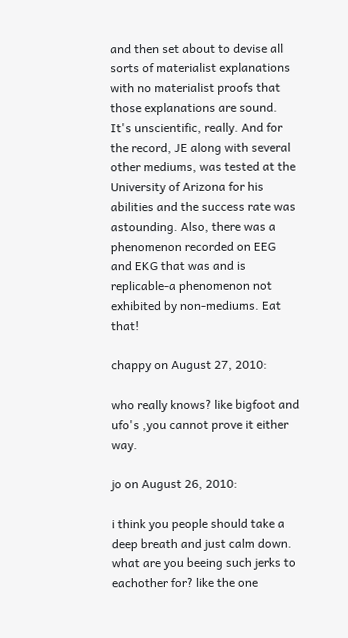and then set about to devise all sorts of materialist explanations with no materialist proofs that those explanations are sound. It's unscientific, really. And for the record, JE along with several other mediums, was tested at the University of Arizona for his abilities and the success rate was astounding. Also, there was a phenomenon recorded on EEG and EKG that was and is replicable-a phenomenon not exhibited by non-mediums. Eat that!

chappy on August 27, 2010:

who really knows? like bigfoot and ufo's ,you cannot prove it either way.

jo on August 26, 2010:

i think you people should take a deep breath and just calm down. what are you beeing such jerks to eachother for? like the one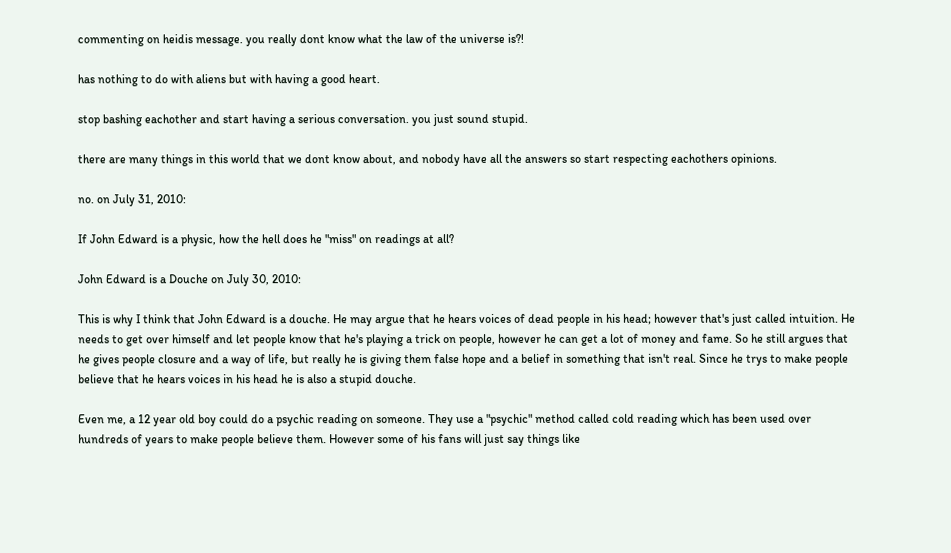commenting on heidis message. you really dont know what the law of the universe is?!

has nothing to do with aliens but with having a good heart.

stop bashing eachother and start having a serious conversation. you just sound stupid.

there are many things in this world that we dont know about, and nobody have all the answers so start respecting eachothers opinions.

no. on July 31, 2010:

If John Edward is a physic, how the hell does he "miss" on readings at all?

John Edward is a Douche on July 30, 2010:

This is why I think that John Edward is a douche. He may argue that he hears voices of dead people in his head; however that's just called intuition. He needs to get over himself and let people know that he's playing a trick on people, however he can get a lot of money and fame. So he still argues that he gives people closure and a way of life, but really he is giving them false hope and a belief in something that isn't real. Since he trys to make people believe that he hears voices in his head he is also a stupid douche.

Even me, a 12 year old boy could do a psychic reading on someone. They use a "psychic" method called cold reading which has been used over hundreds of years to make people believe them. However some of his fans will just say things like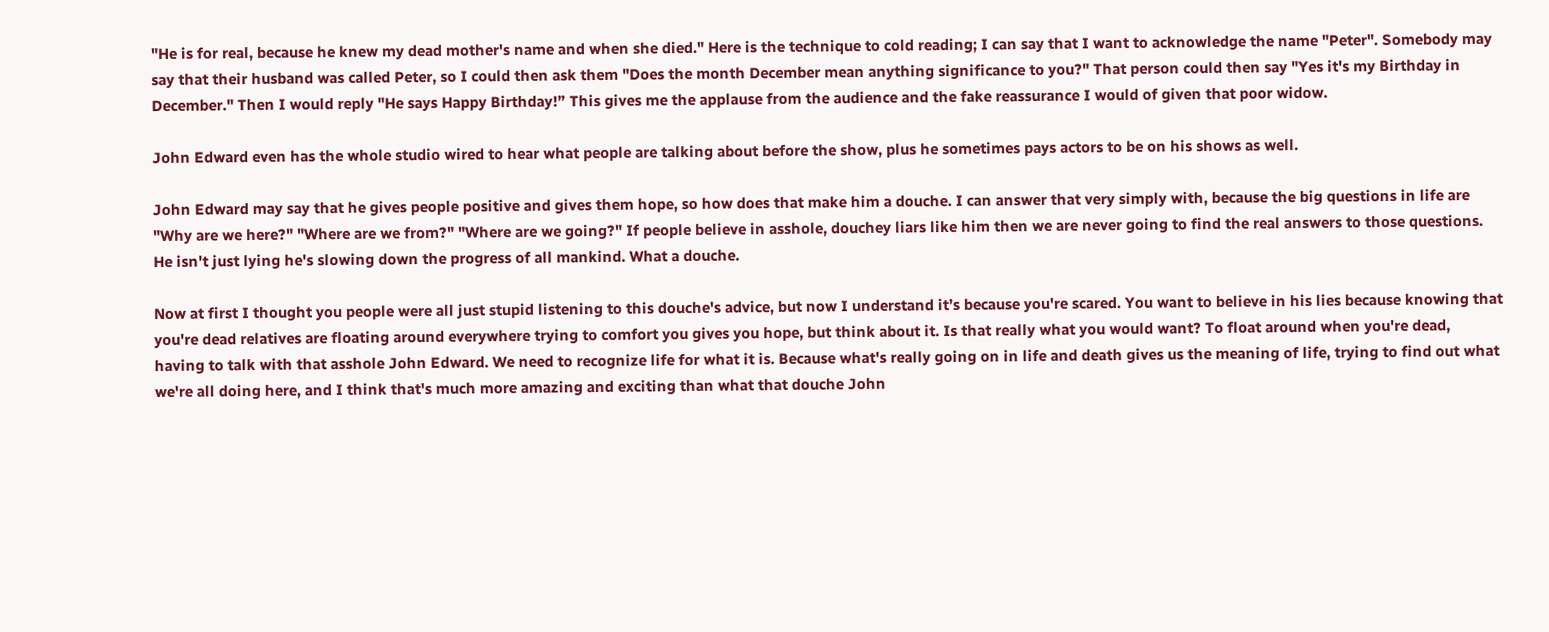"He is for real, because he knew my dead mother's name and when she died." Here is the technique to cold reading; I can say that I want to acknowledge the name "Peter". Somebody may say that their husband was called Peter, so I could then ask them "Does the month December mean anything significance to you?" That person could then say "Yes it's my Birthday in December." Then I would reply "He says Happy Birthday!” This gives me the applause from the audience and the fake reassurance I would of given that poor widow.

John Edward even has the whole studio wired to hear what people are talking about before the show, plus he sometimes pays actors to be on his shows as well.

John Edward may say that he gives people positive and gives them hope, so how does that make him a douche. I can answer that very simply with, because the big questions in life are "Why are we here?" "Where are we from?" "Where are we going?" If people believe in asshole, douchey liars like him then we are never going to find the real answers to those questions. He isn't just lying he's slowing down the progress of all mankind. What a douche.

Now at first I thought you people were all just stupid listening to this douche's advice, but now I understand it’s because you're scared. You want to believe in his lies because knowing that you're dead relatives are floating around everywhere trying to comfort you gives you hope, but think about it. Is that really what you would want? To float around when you're dead, having to talk with that asshole John Edward. We need to recognize life for what it is. Because what's really going on in life and death gives us the meaning of life, trying to find out what we're all doing here, and I think that's much more amazing and exciting than what that douche John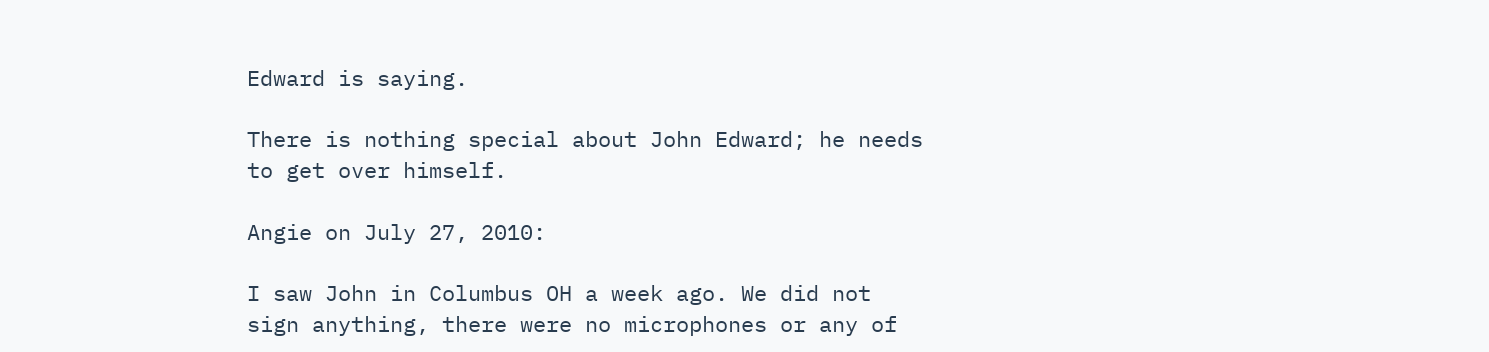Edward is saying.

There is nothing special about John Edward; he needs to get over himself.

Angie on July 27, 2010:

I saw John in Columbus OH a week ago. We did not sign anything, there were no microphones or any of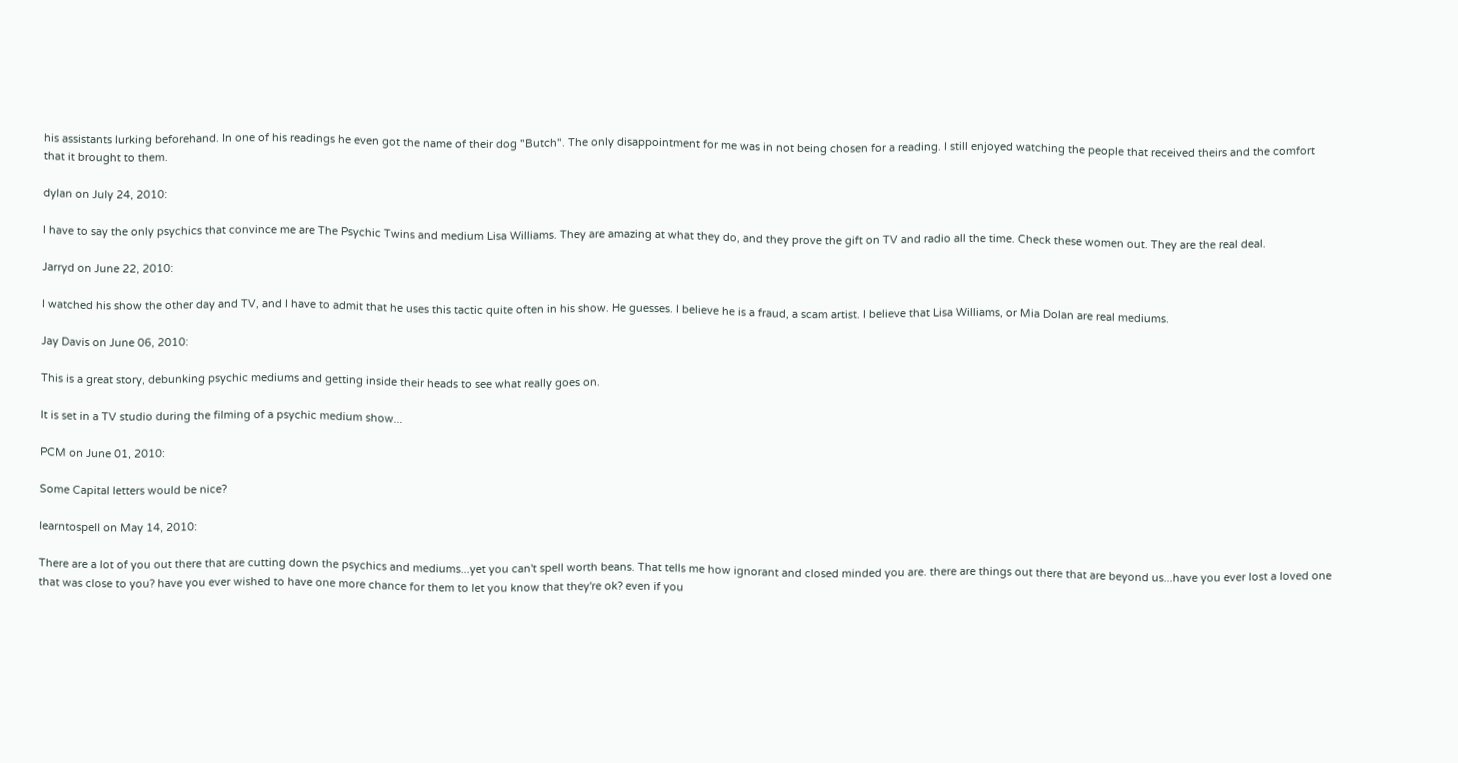his assistants lurking beforehand. In one of his readings he even got the name of their dog "Butch". The only disappointment for me was in not being chosen for a reading. I still enjoyed watching the people that received theirs and the comfort that it brought to them.

dylan on July 24, 2010:

I have to say the only psychics that convince me are The Psychic Twins and medium Lisa Williams. They are amazing at what they do, and they prove the gift on TV and radio all the time. Check these women out. They are the real deal.

Jarryd on June 22, 2010:

I watched his show the other day and TV, and I have to admit that he uses this tactic quite often in his show. He guesses. I believe he is a fraud, a scam artist. I believe that Lisa Williams, or Mia Dolan are real mediums.

Jay Davis on June 06, 2010:

This is a great story, debunking psychic mediums and getting inside their heads to see what really goes on.

It is set in a TV studio during the filming of a psychic medium show...

PCM on June 01, 2010:

Some Capital letters would be nice?

learntospell on May 14, 2010:

There are a lot of you out there that are cutting down the psychics and mediums...yet you can't spell worth beans. That tells me how ignorant and closed minded you are. there are things out there that are beyond us...have you ever lost a loved one that was close to you? have you ever wished to have one more chance for them to let you know that they're ok? even if you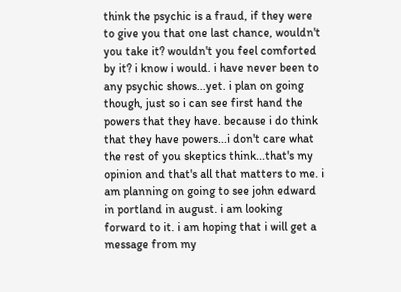think the psychic is a fraud, if they were to give you that one last chance, wouldn't you take it? wouldn't you feel comforted by it? i know i would. i have never been to any psychic shows...yet. i plan on going though, just so i can see first hand the powers that they have. because i do think that they have powers...i don't care what the rest of you skeptics think...that's my opinion and that's all that matters to me. i am planning on going to see john edward in portland in august. i am looking forward to it. i am hoping that i will get a message from my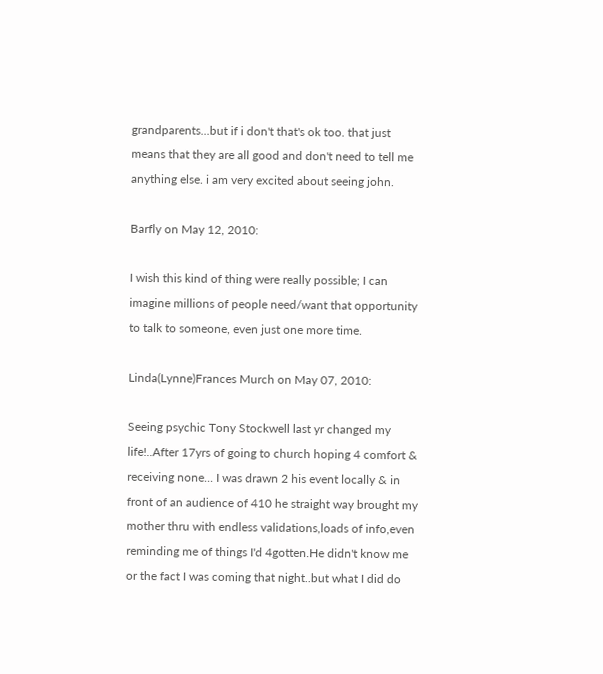grandparents...but if i don't that's ok too. that just means that they are all good and don't need to tell me anything else. i am very excited about seeing john.

Barfly on May 12, 2010:

I wish this kind of thing were really possible; I can imagine millions of people need/want that opportunity to talk to someone, even just one more time.

Linda(Lynne)Frances Murch on May 07, 2010:

Seeing psychic Tony Stockwell last yr changed my life!..After 17yrs of going to church hoping 4 comfort & receiving none... I was drawn 2 his event locally & in front of an audience of 410 he straight way brought my mother thru with endless validations,loads of info,even reminding me of things I'd 4gotten.He didn't know me or the fact I was coming that night..but what I did do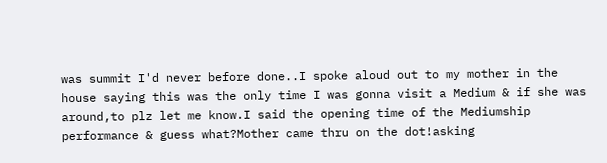was summit I'd never before done..I spoke aloud out to my mother in the house saying this was the only time I was gonna visit a Medium & if she was around,to plz let me know.I said the opening time of the Mediumship performance & guess what?Mother came thru on the dot!asking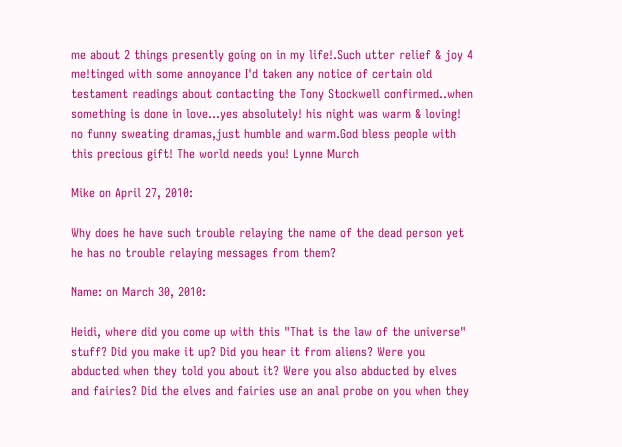me about 2 things presently going on in my life!.Such utter relief & joy 4 me!tinged with some annoyance I'd taken any notice of certain old testament readings about contacting the Tony Stockwell confirmed..when something is done in love...yes absolutely! his night was warm & loving! no funny sweating dramas,just humble and warm.God bless people with this precious gift! The world needs you! Lynne Murch

Mike on April 27, 2010:

Why does he have such trouble relaying the name of the dead person yet he has no trouble relaying messages from them?

Name: on March 30, 2010:

Heidi, where did you come up with this "That is the law of the universe" stuff? Did you make it up? Did you hear it from aliens? Were you abducted when they told you about it? Were you also abducted by elves and fairies? Did the elves and fairies use an anal probe on you when they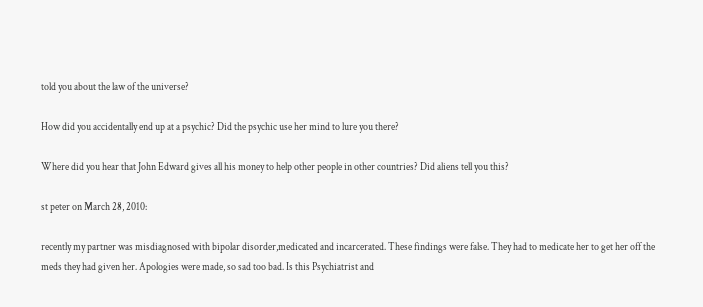told you about the law of the universe?

How did you accidentally end up at a psychic? Did the psychic use her mind to lure you there?

Where did you hear that John Edward gives all his money to help other people in other countries? Did aliens tell you this?

st peter on March 28, 2010:

recently my partner was misdiagnosed with bipolar disorder,medicated and incarcerated. These findings were false. They had to medicate her to get her off the meds they had given her. Apologies were made, so sad too bad. Is this Psychiatrist and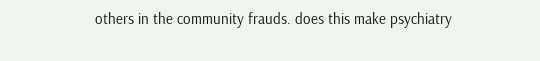others in the community frauds. does this make psychiatry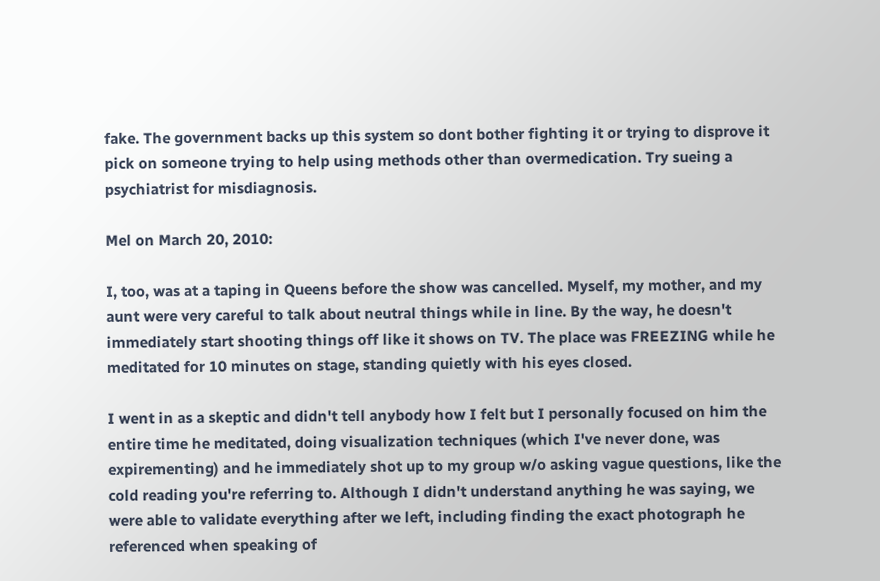fake. The government backs up this system so dont bother fighting it or trying to disprove it pick on someone trying to help using methods other than overmedication. Try sueing a psychiatrist for misdiagnosis.

Mel on March 20, 2010:

I, too, was at a taping in Queens before the show was cancelled. Myself, my mother, and my aunt were very careful to talk about neutral things while in line. By the way, he doesn't immediately start shooting things off like it shows on TV. The place was FREEZING while he meditated for 10 minutes on stage, standing quietly with his eyes closed.

I went in as a skeptic and didn't tell anybody how I felt but I personally focused on him the entire time he meditated, doing visualization techniques (which I've never done, was expirementing) and he immediately shot up to my group w/o asking vague questions, like the cold reading you're referring to. Although I didn't understand anything he was saying, we were able to validate everything after we left, including finding the exact photograph he referenced when speaking of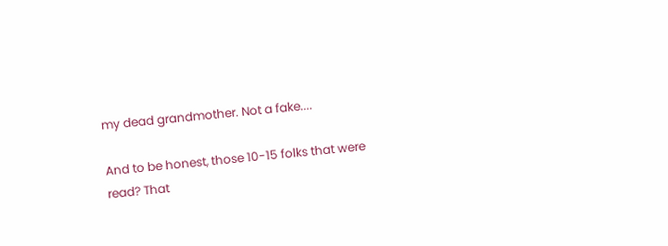my dead grandmother. Not a fake....

And to be honest, those 10-15 folks that were read? That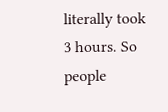literally took 3 hours. So people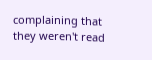complaining that they weren't read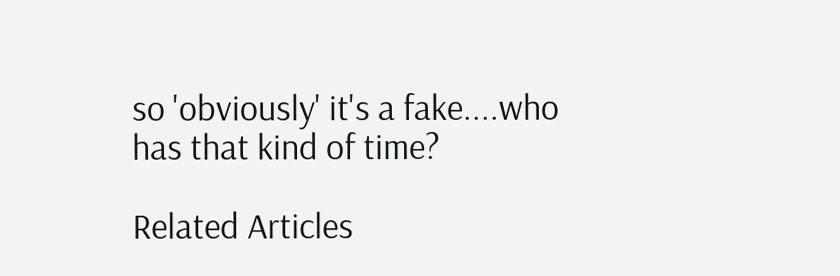so 'obviously' it's a fake....who has that kind of time?

Related Articles